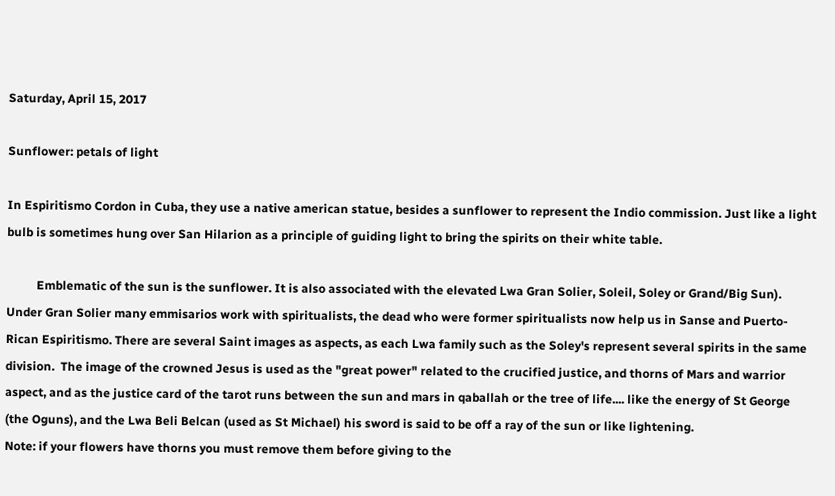Saturday, April 15, 2017

Sunflower: petals of light

In Espiritismo Cordon in Cuba, they use a native american statue, besides a sunflower to represent the Indio commission. Just like a light bulb is sometimes hung over San Hilarion as a principle of guiding light to bring the spirits on their white table.

          Emblematic of the sun is the sunflower. It is also associated with the elevated Lwa Gran Solier, Soleil, Soley or Grand/Big Sun). Under Gran Solier many emmisarios work with spiritualists, the dead who were former spiritualists now help us in Sanse and Puerto-Rican Espiritismo. There are several Saint images as aspects, as each Lwa family such as the Soley's represent several spirits in the same division.  The image of the crowned Jesus is used as the "great power" related to the crucified justice, and thorns of Mars and warrior aspect, and as the justice card of the tarot runs between the sun and mars in qaballah or the tree of life.... like the energy of St George (the Oguns), and the Lwa Beli Belcan (used as St Michael) his sword is said to be off a ray of the sun or like lightening.
Note: if your flowers have thorns you must remove them before giving to the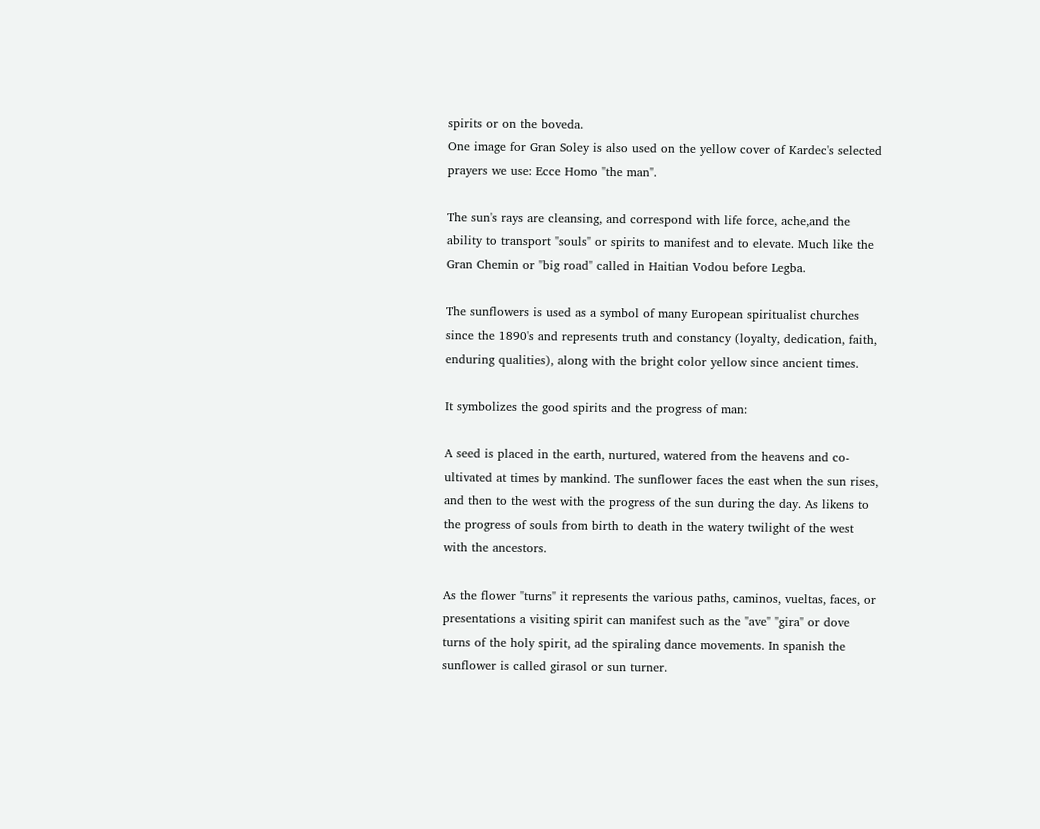spirits or on the boveda.
One image for Gran Soley is also used on the yellow cover of Kardec's selected prayers we use: Ecce Homo "the man".

The sun's rays are cleansing, and correspond with life force, ache,and the ability to transport "souls" or spirits to manifest and to elevate. Much like the Gran Chemin or "big road" called in Haitian Vodou before Legba.

The sunflowers is used as a symbol of many European spiritualist churches since the 1890's and represents truth and constancy (loyalty, dedication, faith, enduring qualities), along with the bright color yellow since ancient times.

It symbolizes the good spirits and the progress of man:

A seed is placed in the earth, nurtured, watered from the heavens and co-ultivated at times by mankind. The sunflower faces the east when the sun rises, and then to the west with the progress of the sun during the day. As likens to the progress of souls from birth to death in the watery twilight of the west with the ancestors.

As the flower "turns" it represents the various paths, caminos, vueltas, faces, or presentations a visiting spirit can manifest such as the "ave" "gira" or dove turns of the holy spirit, ad the spiraling dance movements. In spanish the sunflower is called girasol or sun turner.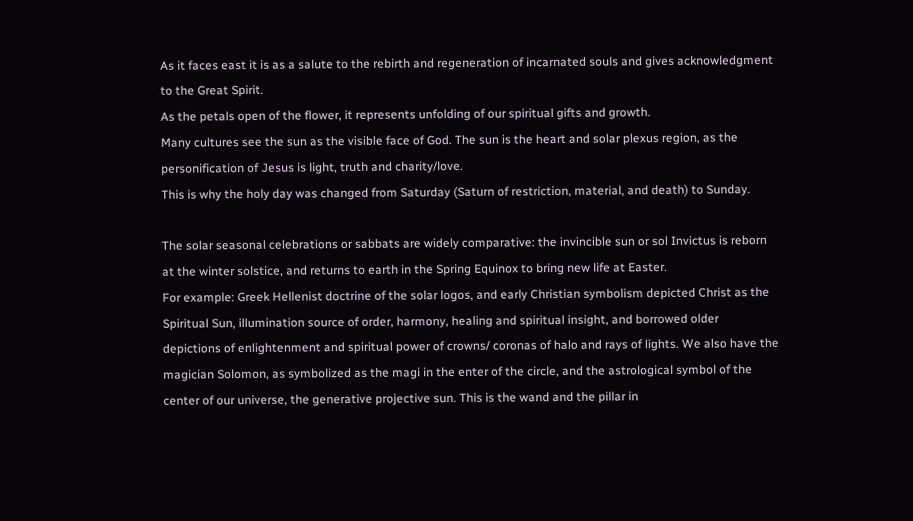As it faces east it is as a salute to the rebirth and regeneration of incarnated souls and gives acknowledgment to the Great Spirit.
As the petals open of the flower, it represents unfolding of our spiritual gifts and growth.
Many cultures see the sun as the visible face of God. The sun is the heart and solar plexus region, as the personification of Jesus is light, truth and charity/love.
This is why the holy day was changed from Saturday (Saturn of restriction, material, and death) to Sunday.

The solar seasonal celebrations or sabbats are widely comparative: the invincible sun or sol Invictus is reborn at the winter solstice, and returns to earth in the Spring Equinox to bring new life at Easter.
For example: Greek Hellenist doctrine of the solar logos, and early Christian symbolism depicted Christ as the Spiritual Sun, illumination source of order, harmony, healing and spiritual insight, and borrowed older depictions of enlightenment and spiritual power of crowns/ coronas of halo and rays of lights. We also have the magician Solomon, as symbolized as the magi in the enter of the circle, and the astrological symbol of the center of our universe, the generative projective sun. This is the wand and the pillar in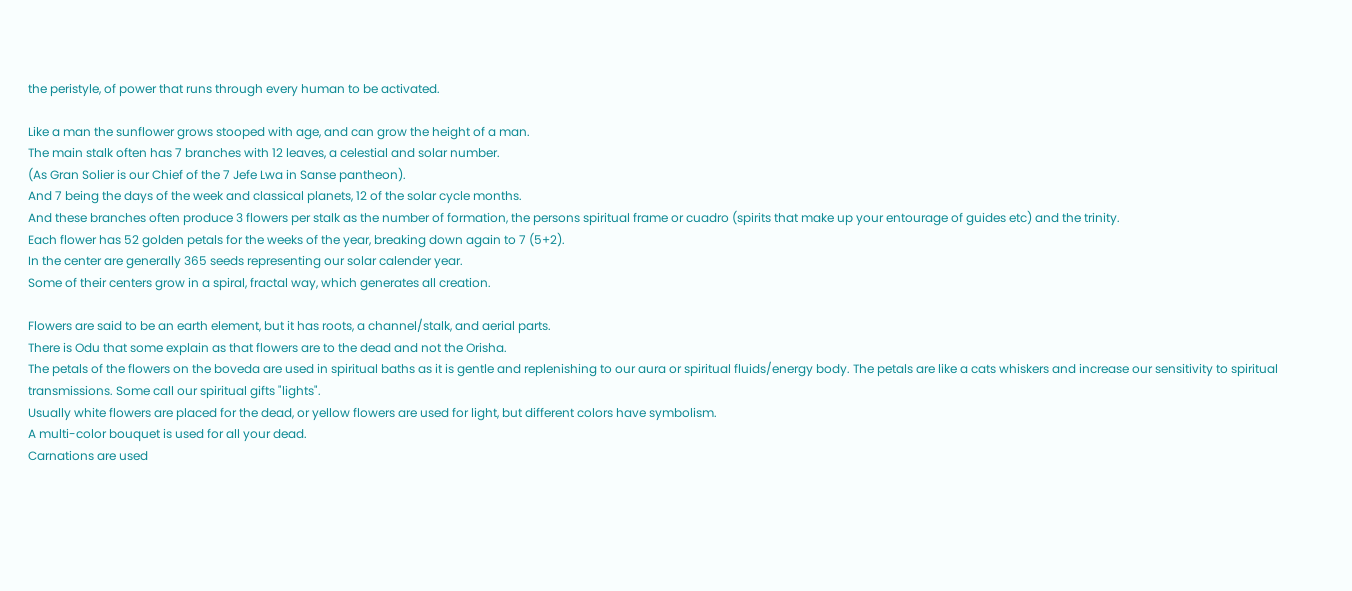the peristyle, of power that runs through every human to be activated.

Like a man the sunflower grows stooped with age, and can grow the height of a man.
The main stalk often has 7 branches with 12 leaves, a celestial and solar number.
(As Gran Solier is our Chief of the 7 Jefe Lwa in Sanse pantheon).
And 7 being the days of the week and classical planets, 12 of the solar cycle months.
And these branches often produce 3 flowers per stalk as the number of formation, the persons spiritual frame or cuadro (spirits that make up your entourage of guides etc) and the trinity.
Each flower has 52 golden petals for the weeks of the year, breaking down again to 7 (5+2).
In the center are generally 365 seeds representing our solar calender year.
Some of their centers grow in a spiral, fractal way, which generates all creation.

Flowers are said to be an earth element, but it has roots, a channel/stalk, and aerial parts.
There is Odu that some explain as that flowers are to the dead and not the Orisha.
The petals of the flowers on the boveda are used in spiritual baths as it is gentle and replenishing to our aura or spiritual fluids/energy body. The petals are like a cats whiskers and increase our sensitivity to spiritual transmissions. Some call our spiritual gifts "lights".
Usually white flowers are placed for the dead, or yellow flowers are used for light, but different colors have symbolism.
A multi-color bouquet is used for all your dead.
Carnations are used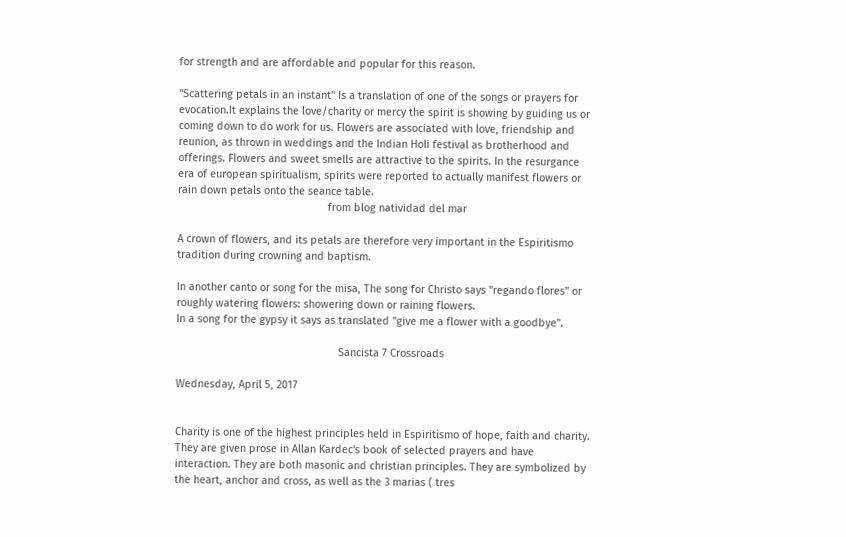for strength and are affordable and popular for this reason.

"Scattering petals in an instant" Is a translation of one of the songs or prayers for evocation.It explains the love/charity or mercy the spirit is showing by guiding us or coming down to do work for us. Flowers are associated with love, friendship and reunion, as thrown in weddings and the Indian Holi festival as brotherhood and offerings. Flowers and sweet smells are attractive to the spirits. In the resurgance era of european spiritualism, spirits were reported to actually manifest flowers or rain down petals onto the seance table.
                                                  from blog natividad del mar

A crown of flowers, and its petals are therefore very important in the Espiritismo tradition during crowning and baptism.

In another canto or song for the misa, The song for Christo says "regando flores" or roughly watering flowers: showering down or raining flowers.
In a song for the gypsy it says as translated "give me a flower with a goodbye".

                                                      Sancista 7 Crossroads

Wednesday, April 5, 2017


Charity is one of the highest principles held in Espiritismo of hope, faith and charity.
They are given prose in Allan Kardec's book of selected prayers and have interaction. They are both masonic and christian principles. They are symbolized by the heart, anchor and cross, as well as the 3 marias ( tres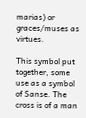marias) or graces/muses as virtues.

This symbol put together, some use as a symbol of Sanse. The cross is of a man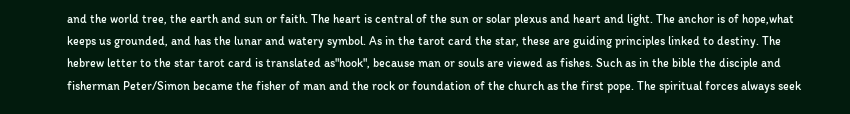and the world tree, the earth and sun or faith. The heart is central of the sun or solar plexus and heart and light. The anchor is of hope,what keeps us grounded, and has the lunar and watery symbol. As in the tarot card the star, these are guiding principles linked to destiny. The hebrew letter to the star tarot card is translated as"hook", because man or souls are viewed as fishes. Such as in the bible the disciple and fisherman Peter/Simon became the fisher of man and the rock or foundation of the church as the first pope. The spiritual forces always seek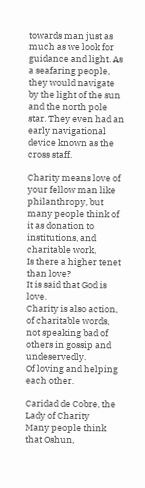towards man just as much as we look for guidance and light. As a seafaring people, they would navigate by the light of the sun and the north pole star. They even had an early navigational device known as the cross staff.

Charity means love of your fellow man like philanthropy, but many people think of it as donation to institutions, and charitable work,
Is there a higher tenet than love?
It is said that God is love.
Charity is also action, of charitable words, not speaking bad of others in gossip and undeservedly.
Of loving and helping each other.

Caridad de Cobre, the Lady of Charity
Many people think that Oshun,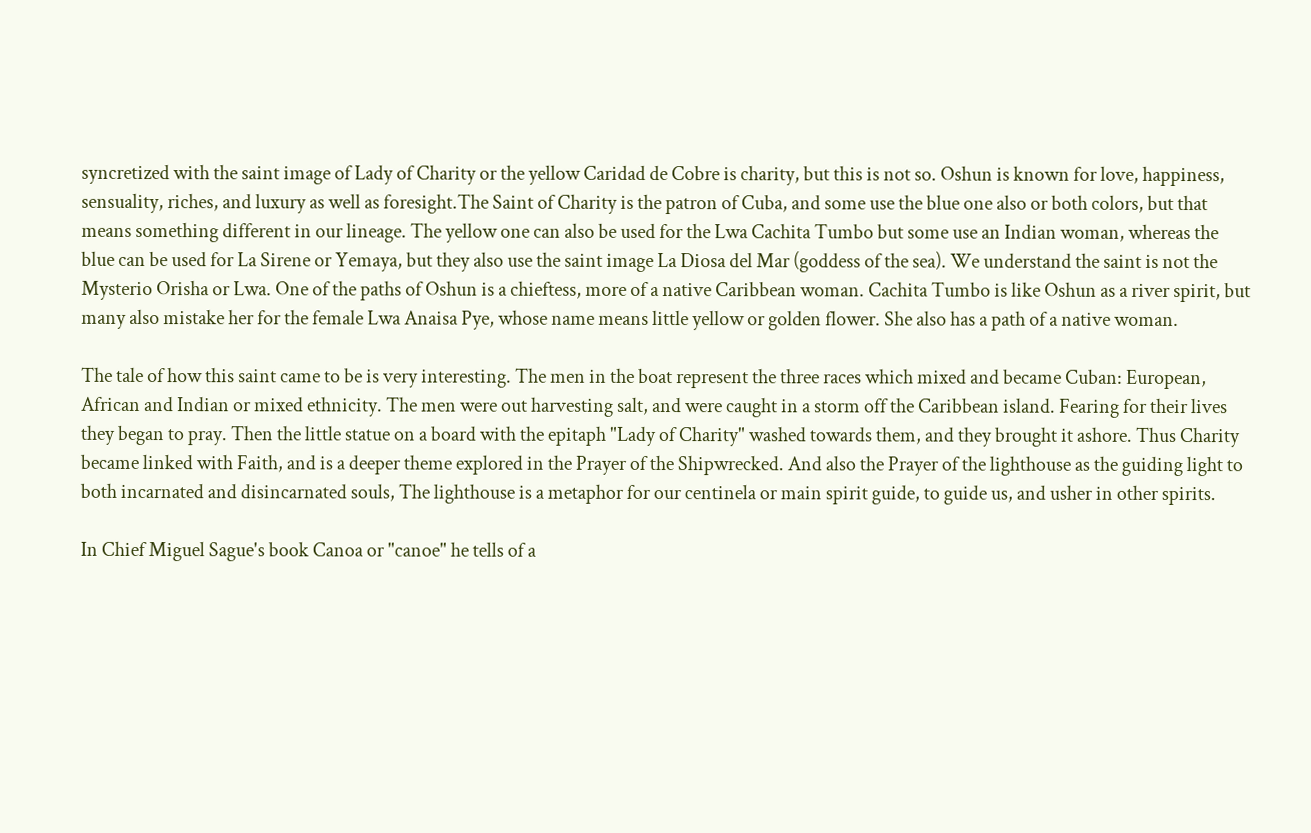syncretized with the saint image of Lady of Charity or the yellow Caridad de Cobre is charity, but this is not so. Oshun is known for love, happiness, sensuality, riches, and luxury as well as foresight.The Saint of Charity is the patron of Cuba, and some use the blue one also or both colors, but that means something different in our lineage. The yellow one can also be used for the Lwa Cachita Tumbo but some use an Indian woman, whereas the blue can be used for La Sirene or Yemaya, but they also use the saint image La Diosa del Mar (goddess of the sea). We understand the saint is not the Mysterio Orisha or Lwa. One of the paths of Oshun is a chieftess, more of a native Caribbean woman. Cachita Tumbo is like Oshun as a river spirit, but many also mistake her for the female Lwa Anaisa Pye, whose name means little yellow or golden flower. She also has a path of a native woman.

The tale of how this saint came to be is very interesting. The men in the boat represent the three races which mixed and became Cuban: European, African and Indian or mixed ethnicity. The men were out harvesting salt, and were caught in a storm off the Caribbean island. Fearing for their lives they began to pray. Then the little statue on a board with the epitaph "Lady of Charity" washed towards them, and they brought it ashore. Thus Charity became linked with Faith, and is a deeper theme explored in the Prayer of the Shipwrecked. And also the Prayer of the lighthouse as the guiding light to both incarnated and disincarnated souls, The lighthouse is a metaphor for our centinela or main spirit guide, to guide us, and usher in other spirits.

In Chief Miguel Sague's book Canoa or "canoe" he tells of a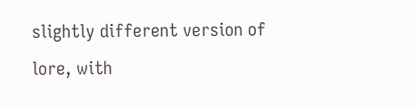slightly different version of lore, with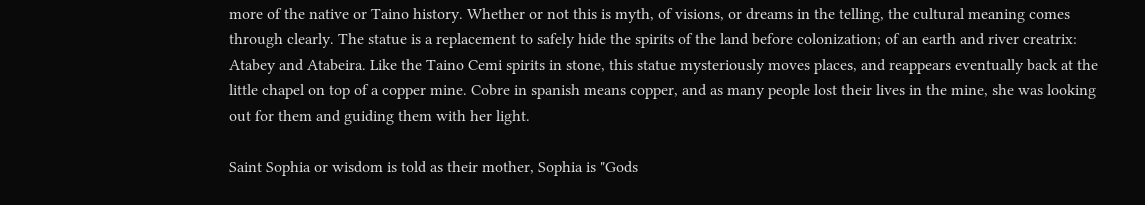more of the native or Taino history. Whether or not this is myth, of visions, or dreams in the telling, the cultural meaning comes through clearly. The statue is a replacement to safely hide the spirits of the land before colonization; of an earth and river creatrix: Atabey and Atabeira. Like the Taino Cemi spirits in stone, this statue mysteriously moves places, and reappears eventually back at the little chapel on top of a copper mine. Cobre in spanish means copper, and as many people lost their lives in the mine, she was looking out for them and guiding them with her light.

Saint Sophia or wisdom is told as their mother, Sophia is "Gods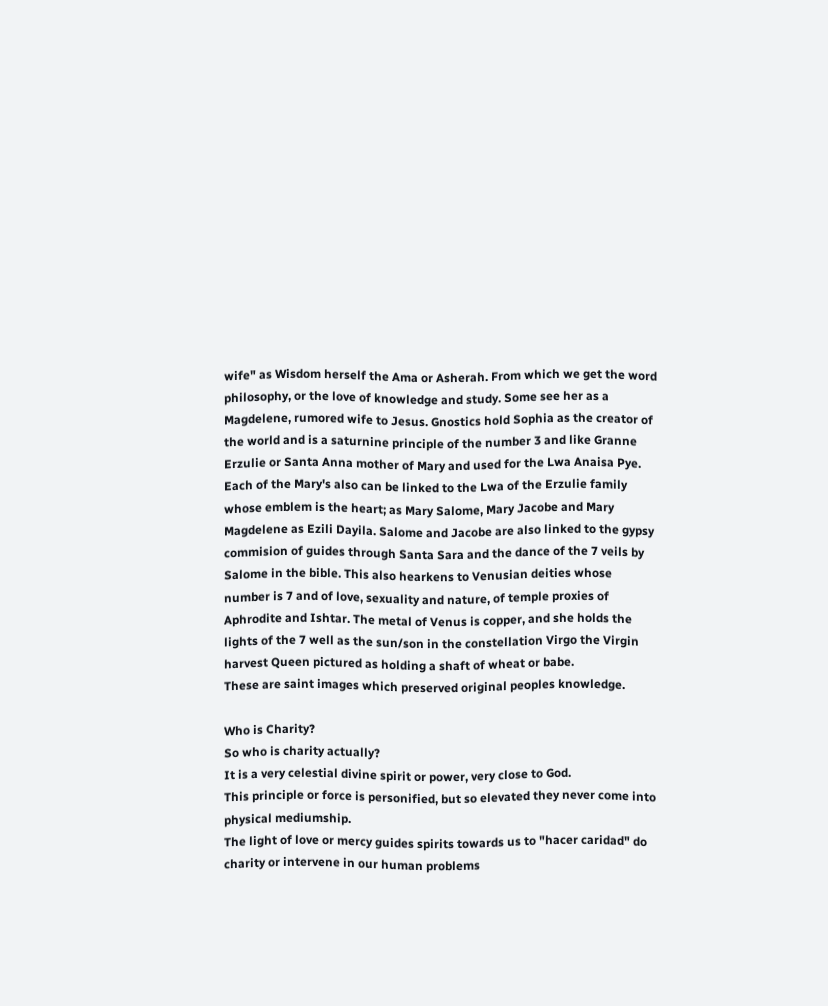wife" as Wisdom herself the Ama or Asherah. From which we get the word philosophy, or the love of knowledge and study. Some see her as a Magdelene, rumored wife to Jesus. Gnostics hold Sophia as the creator of the world and is a saturnine principle of the number 3 and like Granne Erzulie or Santa Anna mother of Mary and used for the Lwa Anaisa Pye. Each of the Mary's also can be linked to the Lwa of the Erzulie family whose emblem is the heart; as Mary Salome, Mary Jacobe and Mary Magdelene as Ezili Dayila. Salome and Jacobe are also linked to the gypsy commision of guides through Santa Sara and the dance of the 7 veils by Salome in the bible. This also hearkens to Venusian deities whose number is 7 and of love, sexuality and nature, of temple proxies of Aphrodite and Ishtar. The metal of Venus is copper, and she holds the lights of the 7 well as the sun/son in the constellation Virgo the Virgin harvest Queen pictured as holding a shaft of wheat or babe.
These are saint images which preserved original peoples knowledge.

Who is Charity?
So who is charity actually?
It is a very celestial divine spirit or power, very close to God.
This principle or force is personified, but so elevated they never come into physical mediumship.
The light of love or mercy guides spirits towards us to "hacer caridad" do charity or intervene in our human problems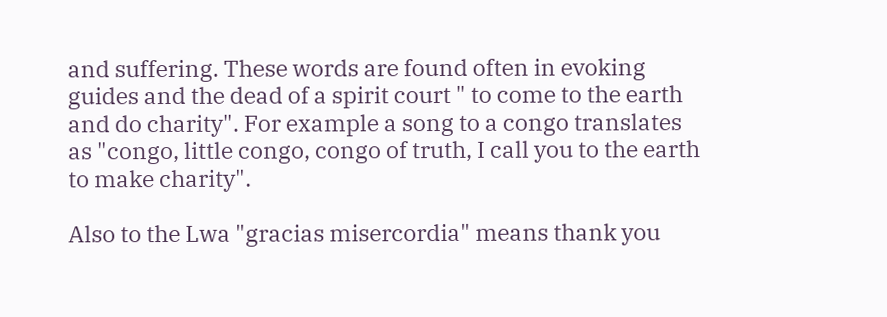and suffering. These words are found often in evoking guides and the dead of a spirit court " to come to the earth and do charity". For example a song to a congo translates as "congo, little congo, congo of truth, I call you to the earth to make charity".

Also to the Lwa "gracias misercordia" means thank you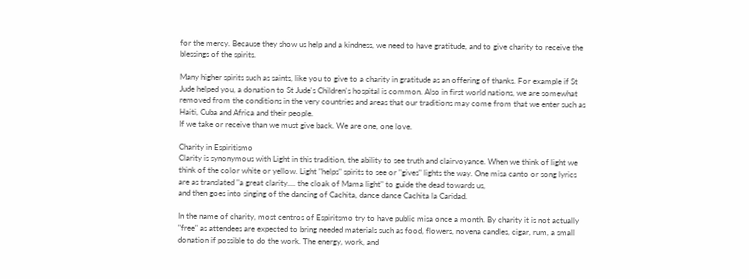for the mercy. Because they show us help and a kindness, we need to have gratitude, and to give charity to receive the blessings of the spirits.

Many higher spirits such as saints, like you to give to a charity in gratitude as an offering of thanks. For example if St Jude helped you, a donation to St Jude's Children's hospital is common. Also in first world nations, we are somewhat removed from the conditions in the very countries and areas that our traditions may come from that we enter such as Haiti, Cuba and Africa and their people.
If we take or receive than we must give back. We are one, one love.

Charity in Espiritismo
Clarity is synonymous with Light in this tradition, the ability to see truth and clairvoyance. When we think of light we think of the color white or yellow. Light "helps" spirits to see or "gives" lights the way. One misa canto or song lyrics are as translated "a great clarity.... the cloak of Mama light" to guide the dead towards us,
and then goes into singing of the dancing of Cachita, dance dance Cachita la Caridad.

In the name of charity, most centros of Espiritsmo try to have public misa once a month. By charity it is not actually "free" as attendees are expected to bring needed materials such as food, flowers, novena candles, cigar, rum, a small donation if possible to do the work. The energy, work, and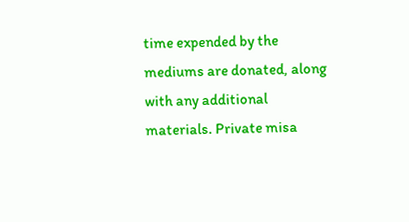time expended by the mediums are donated, along with any additional materials. Private misa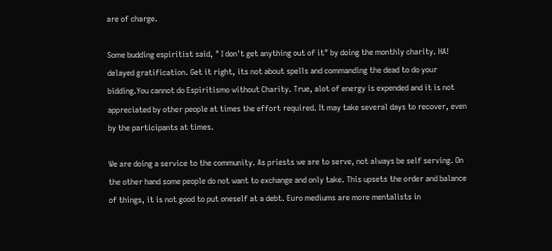are of charge.

Some budding espiritist said, " I don't get anything out of it" by doing the monthly charity. HA! delayed gratification. Get it right, its not about spells and commanding the dead to do your bidding.You cannot do Espiritismo without Charity. True, alot of energy is expended and it is not appreciated by other people at times the effort required. It may take several days to recover, even by the participants at times.

We are doing a service to the community. As priests we are to serve, not always be self serving. On the other hand some people do not want to exchange and only take. This upsets the order and balance of things, it is not good to put oneself at a debt. Euro mediums are more mentalists in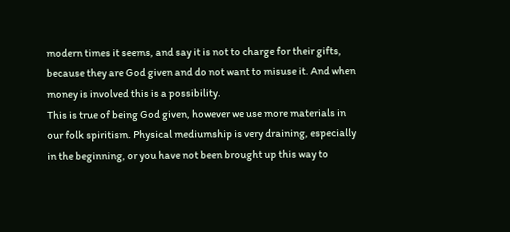modern times it seems, and say it is not to charge for their gifts, because they are God given and do not want to misuse it. And when money is involved this is a possibility.
This is true of being God given, however we use more materials in our folk spiritism. Physical mediumship is very draining, especially in the beginning, or you have not been brought up this way to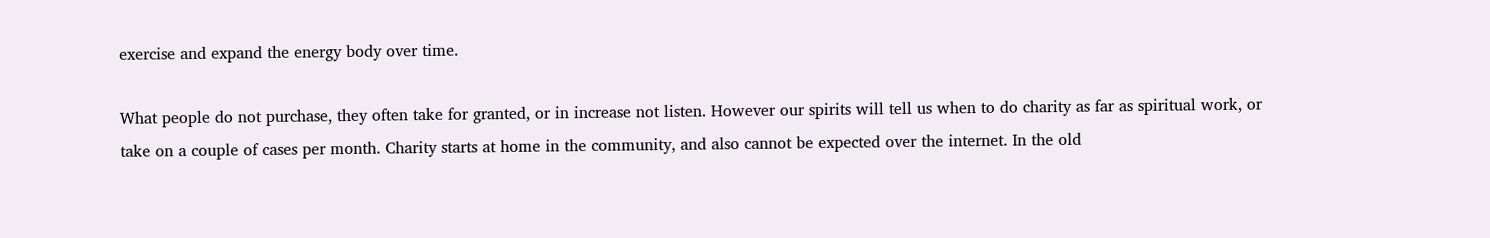exercise and expand the energy body over time.

What people do not purchase, they often take for granted, or in increase not listen. However our spirits will tell us when to do charity as far as spiritual work, or take on a couple of cases per month. Charity starts at home in the community, and also cannot be expected over the internet. In the old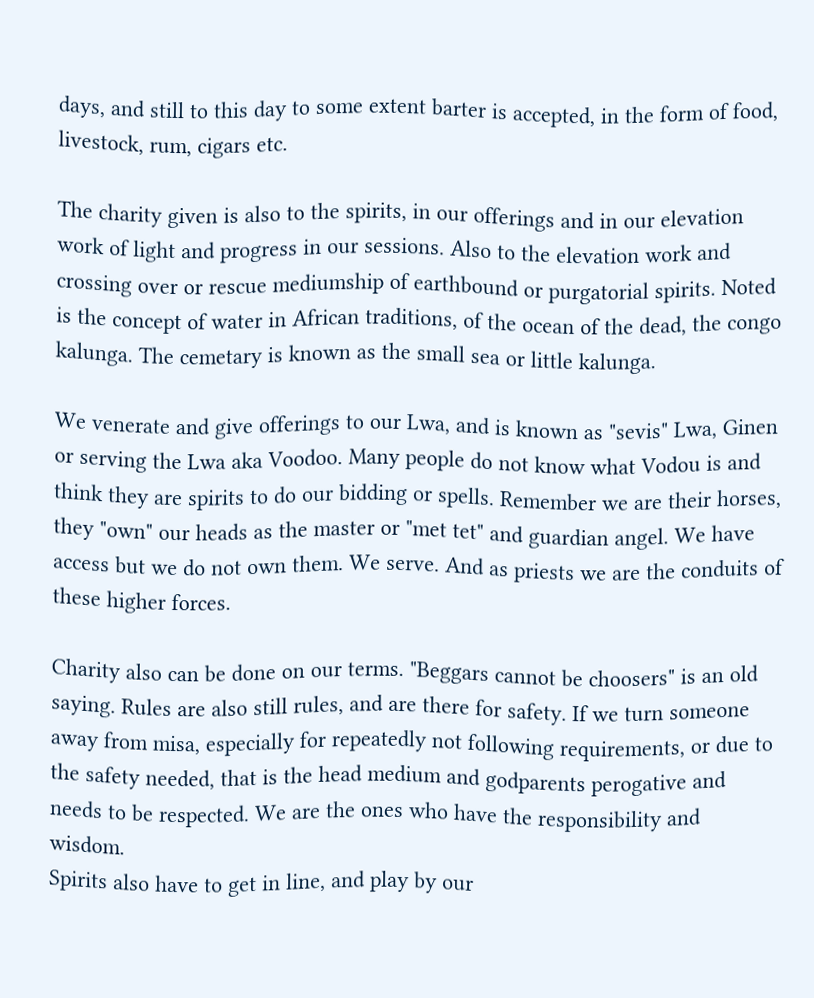days, and still to this day to some extent barter is accepted, in the form of food, livestock, rum, cigars etc.

The charity given is also to the spirits, in our offerings and in our elevation work of light and progress in our sessions. Also to the elevation work and crossing over or rescue mediumship of earthbound or purgatorial spirits. Noted is the concept of water in African traditions, of the ocean of the dead, the congo kalunga. The cemetary is known as the small sea or little kalunga.

We venerate and give offerings to our Lwa, and is known as "sevis" Lwa, Ginen or serving the Lwa aka Voodoo. Many people do not know what Vodou is and think they are spirits to do our bidding or spells. Remember we are their horses, they "own" our heads as the master or "met tet" and guardian angel. We have access but we do not own them. We serve. And as priests we are the conduits of these higher forces.

Charity also can be done on our terms. "Beggars cannot be choosers" is an old saying. Rules are also still rules, and are there for safety. If we turn someone away from misa, especially for repeatedly not following requirements, or due to the safety needed, that is the head medium and godparents perogative and needs to be respected. We are the ones who have the responsibility and wisdom.
Spirits also have to get in line, and play by our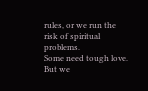rules, or we run the risk of spiritual problems.
Some need tough love. But we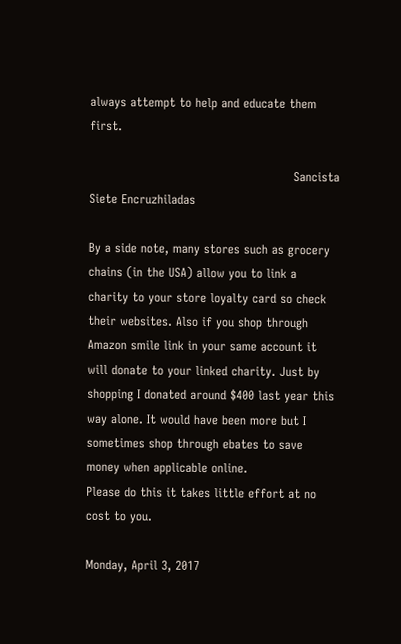always attempt to help and educate them first.

                                                   Sancista Siete Encruzhiladas

By a side note, many stores such as grocery chains (in the USA) allow you to link a charity to your store loyalty card so check their websites. Also if you shop through Amazon smile link in your same account it will donate to your linked charity. Just by shopping I donated around $400 last year this way alone. It would have been more but I sometimes shop through ebates to save money when applicable online.
Please do this it takes little effort at no cost to you.

Monday, April 3, 2017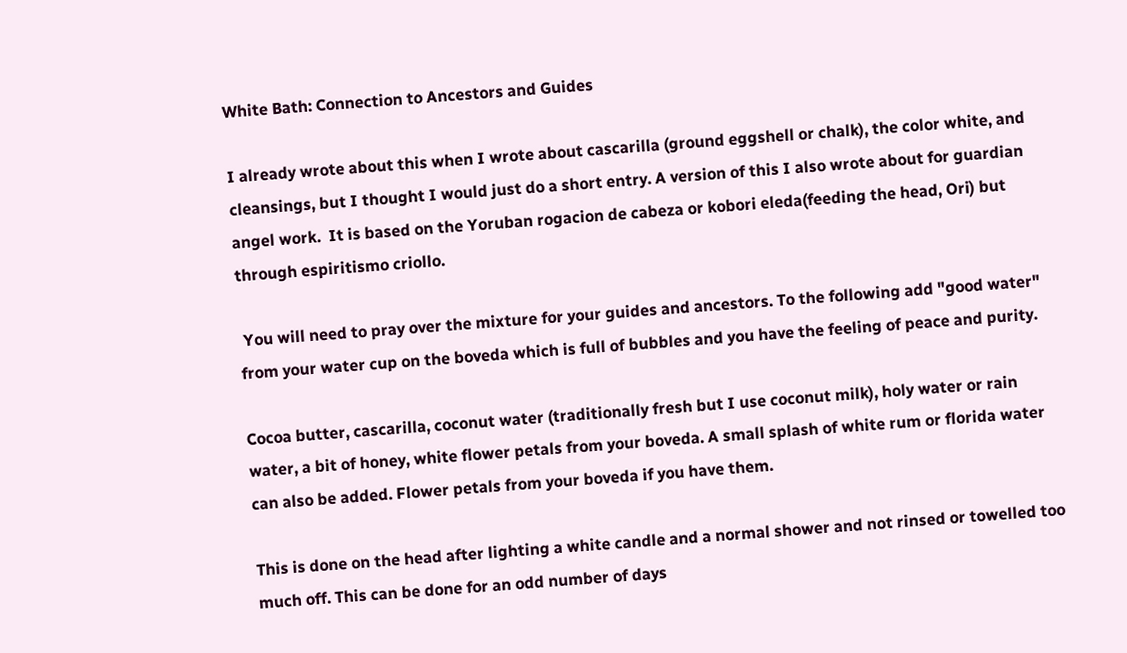White Bath: Connection to Ancestors and Guides

I already wrote about this when I wrote about cascarilla (ground eggshell or chalk), the color white, and cleansings, but I thought I would just do a short entry. A version of this I also wrote about for guardian angel work.  It is based on the Yoruban rogacion de cabeza or kobori eleda(feeding the head, Ori) but through espiritismo criollo.

 You will need to pray over the mixture for your guides and ancestors. To the following add "good water" from your water cup on the boveda which is full of bubbles and you have the feeling of peace and purity.

Cocoa butter, cascarilla, coconut water (traditionally fresh but I use coconut milk), holy water or rain water, a bit of honey, white flower petals from your boveda. A small splash of white rum or florida water can also be added. Flower petals from your boveda if you have them.

This is done on the head after lighting a white candle and a normal shower and not rinsed or towelled too much off. This can be done for an odd number of days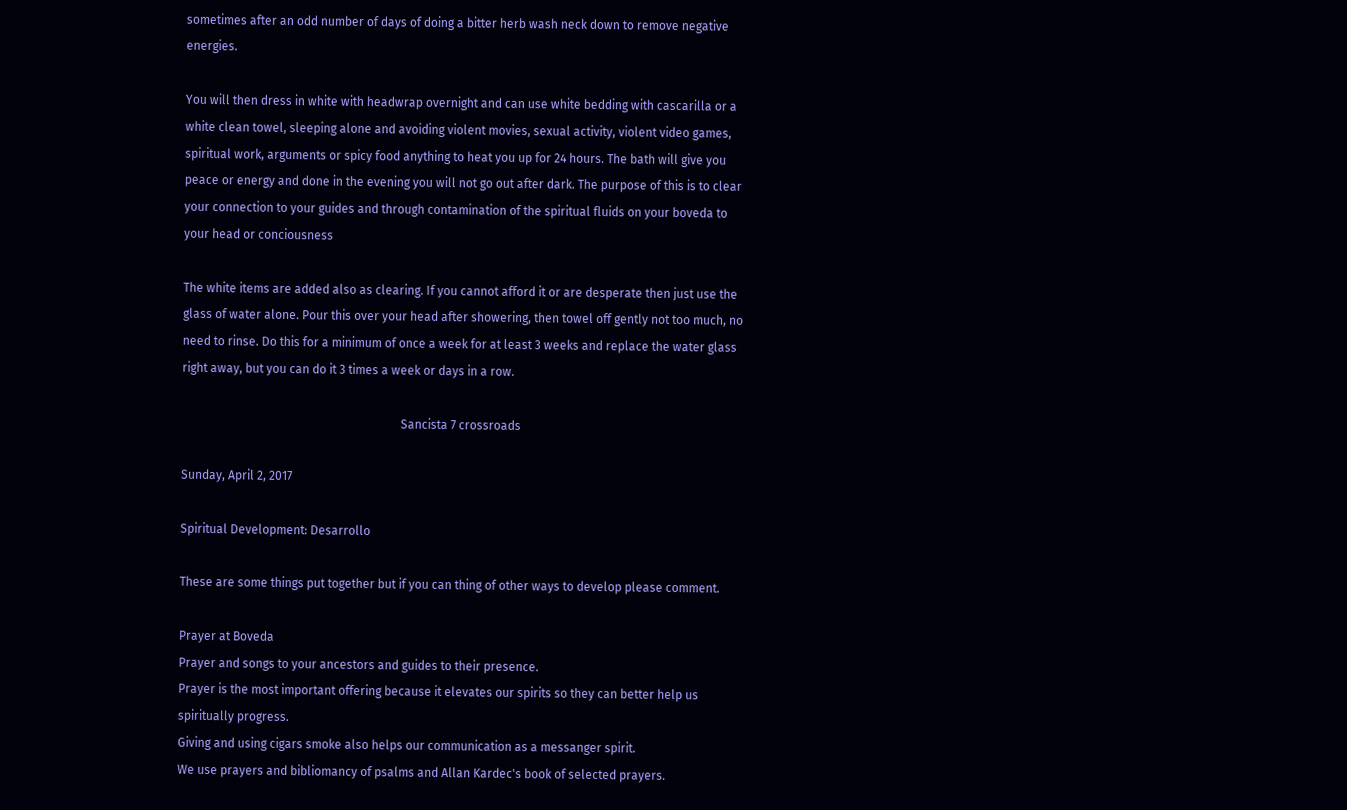sometimes after an odd number of days of doing a bitter herb wash neck down to remove negative energies.

You will then dress in white with headwrap overnight and can use white bedding with cascarilla or a white clean towel, sleeping alone and avoiding violent movies, sexual activity, violent video games, spiritual work, arguments or spicy food anything to heat you up for 24 hours. The bath will give you peace or energy and done in the evening you will not go out after dark. The purpose of this is to clear your connection to your guides and through contamination of the spiritual fluids on your boveda to your head or conciousness

The white items are added also as clearing. If you cannot afford it or are desperate then just use the glass of water alone. Pour this over your head after showering, then towel off gently not too much, no need to rinse. Do this for a minimum of once a week for at least 3 weeks and replace the water glass right away, but you can do it 3 times a week or days in a row.

                                                                         Sancista 7 crossroads

Sunday, April 2, 2017

Spiritual Development: Desarrollo

These are some things put together but if you can thing of other ways to develop please comment.

Prayer at Boveda
Prayer and songs to your ancestors and guides to their presence.
Prayer is the most important offering because it elevates our spirits so they can better help us spiritually progress.
Giving and using cigars smoke also helps our communication as a messanger spirit.
We use prayers and bibliomancy of psalms and Allan Kardec's book of selected prayers.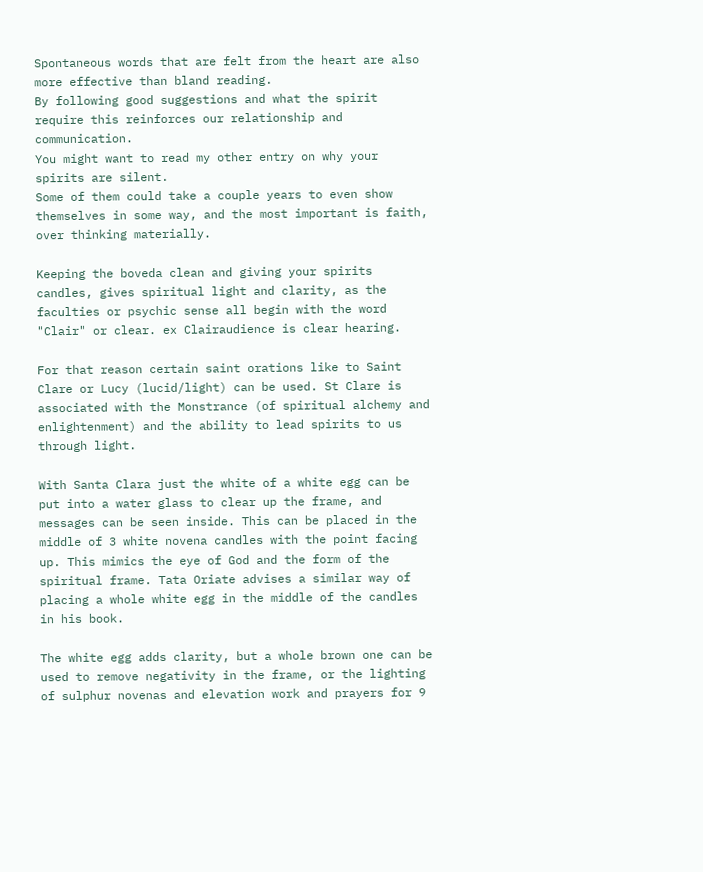Spontaneous words that are felt from the heart are also more effective than bland reading.
By following good suggestions and what the spirit require this reinforces our relationship and communication.
You might want to read my other entry on why your spirits are silent.
Some of them could take a couple years to even show themselves in some way, and the most important is faith, over thinking materially.

Keeping the boveda clean and giving your spirits candles, gives spiritual light and clarity, as the faculties or psychic sense all begin with the word "Clair" or clear. ex Clairaudience is clear hearing.

For that reason certain saint orations like to Saint Clare or Lucy (lucid/light) can be used. St Clare is associated with the Monstrance (of spiritual alchemy and enlightenment) and the ability to lead spirits to us through light.

With Santa Clara just the white of a white egg can be put into a water glass to clear up the frame, and messages can be seen inside. This can be placed in the middle of 3 white novena candles with the point facing up. This mimics the eye of God and the form of the spiritual frame. Tata Oriate advises a similar way of placing a whole white egg in the middle of the candles in his book.

The white egg adds clarity, but a whole brown one can be used to remove negativity in the frame, or the lighting of sulphur novenas and elevation work and prayers for 9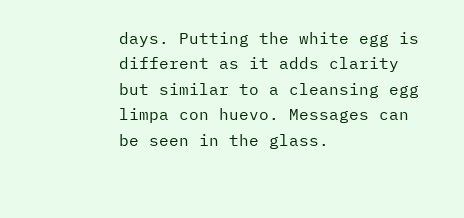days. Putting the white egg is different as it adds clarity but similar to a cleansing egg limpa con huevo. Messages can be seen in the glass.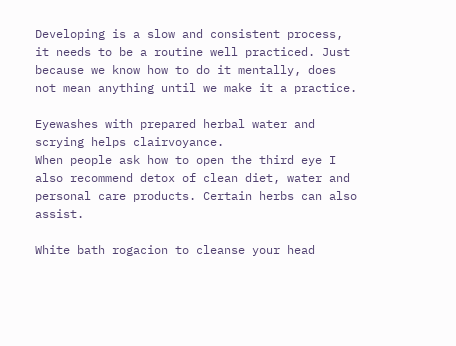Developing is a slow and consistent process, it needs to be a routine well practiced. Just because we know how to do it mentally, does not mean anything until we make it a practice.

Eyewashes with prepared herbal water and scrying helps clairvoyance.
When people ask how to open the third eye I also recommend detox of clean diet, water and personal care products. Certain herbs can also assist.

White bath rogacion to cleanse your head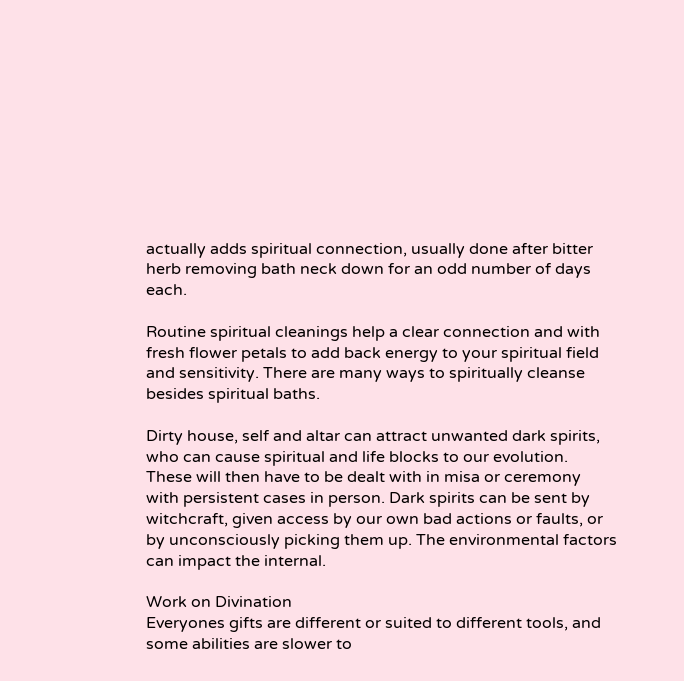actually adds spiritual connection, usually done after bitter herb removing bath neck down for an odd number of days each.

Routine spiritual cleanings help a clear connection and with fresh flower petals to add back energy to your spiritual field and sensitivity. There are many ways to spiritually cleanse besides spiritual baths.

Dirty house, self and altar can attract unwanted dark spirits, who can cause spiritual and life blocks to our evolution. These will then have to be dealt with in misa or ceremony with persistent cases in person. Dark spirits can be sent by witchcraft, given access by our own bad actions or faults, or by unconsciously picking them up. The environmental factors can impact the internal.

Work on Divination
Everyones gifts are different or suited to different tools, and some abilities are slower to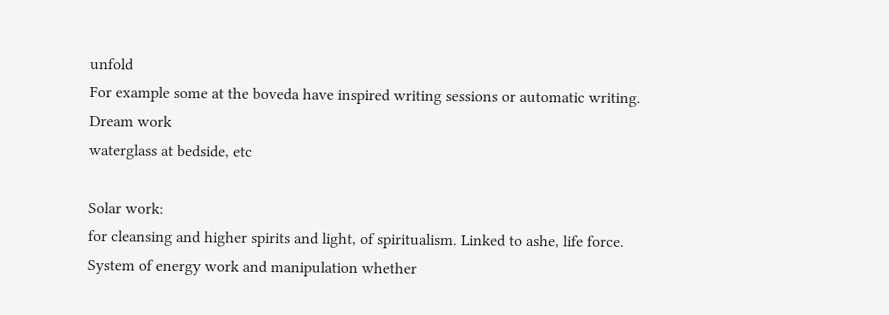unfold
For example some at the boveda have inspired writing sessions or automatic writing.
Dream work
waterglass at bedside, etc

Solar work:
for cleansing and higher spirits and light, of spiritualism. Linked to ashe, life force.
System of energy work and manipulation whether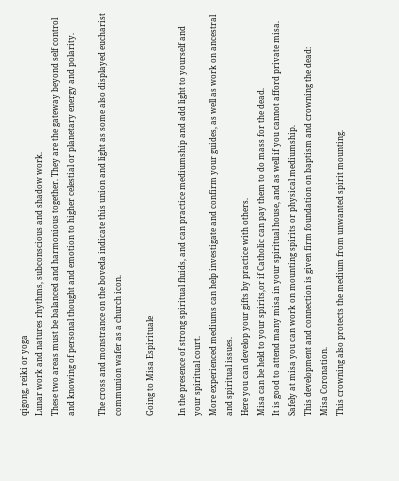qigong, reiki or yoga
Lunar work and natures rhythms, subconscious and shadow work.
These two areas must be balanced and harmonious together. They are the gateway beyond self control and knowing of personal thought and emotion to higher celestial or planetary energy and polarity.

The cross and monstrance on the boveda indicate this union and light as some also displayed eucharist communion wafer as a church icon.

Going to Misa Espirituale

In the presence of strong spiritual fluids, and can practice mediumship and add light to yourself and your spiritual court.
More experienced mediums can help investigate and confirm your guides, as well as work on ancestral and spiritual issues.
Here you can develop your gifts by practice with others.
Misa can be held to your spirits,or if Catholic can pay them to do mass for the dead.
It is good to attend many misa in your spiritual house, and as well if you cannot afford private misa.
Safely at misa you can work on mounting spirits or physical mediumship.
This development and connection is given firm foundation on baptism and crowning the dead:
Misa Coronation.
This crowning also protects the medium from unwanted spirit mounting.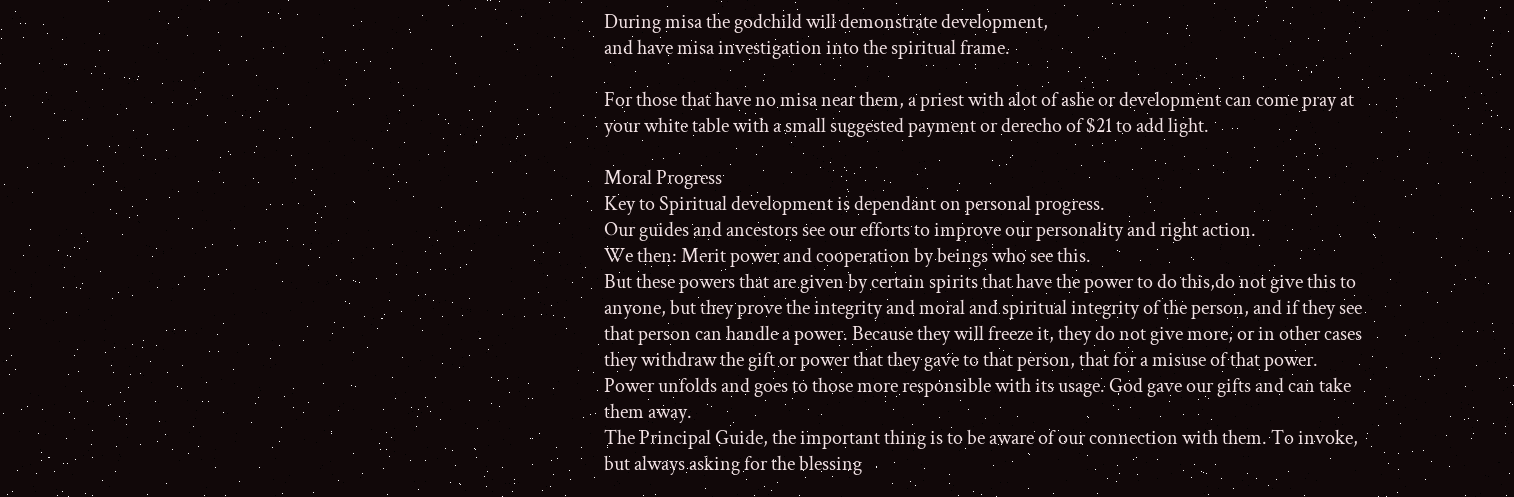During misa the godchild will demonstrate development,
and have misa investigation into the spiritual frame.

For those that have no misa near them, a priest with alot of ashe or development can come pray at your white table with a small suggested payment or derecho of $21 to add light.

Moral Progress
Key to Spiritual development is dependant on personal progress.
Our guides and ancestors see our efforts to improve our personality and right action.
We then: Merit power and cooperation by beings who see this.
But these powers that are given by certain spirits that have the power to do this,do not give this to anyone, but they prove the integrity and moral and spiritual integrity of the person, and if they see that person can handle a power. Because they will freeze it, they do not give more, or in other cases they withdraw the gift or power that they gave to that person, that for a misuse of that power. Power unfolds and goes to those more responsible with its usage. God gave our gifts and can take them away.
The Principal Guide, the important thing is to be aware of our connection with them. To invoke, but always asking for the blessing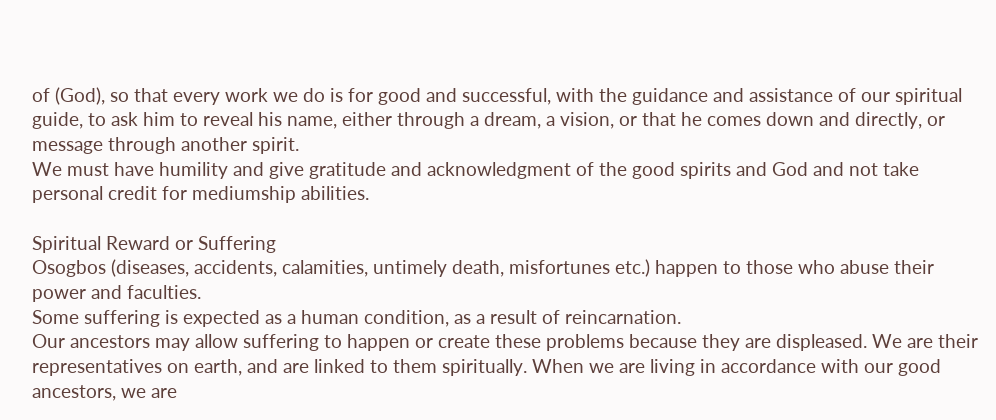of (God), so that every work we do is for good and successful, with the guidance and assistance of our spiritual guide, to ask him to reveal his name, either through a dream, a vision, or that he comes down and directly, or message through another spirit.
We must have humility and give gratitude and acknowledgment of the good spirits and God and not take personal credit for mediumship abilities.

Spiritual Reward or Suffering
Osogbos (diseases, accidents, calamities, untimely death, misfortunes etc.) happen to those who abuse their power and faculties.
Some suffering is expected as a human condition, as a result of reincarnation.
Our ancestors may allow suffering to happen or create these problems because they are displeased. We are their representatives on earth, and are linked to them spiritually. When we are living in accordance with our good ancestors, we are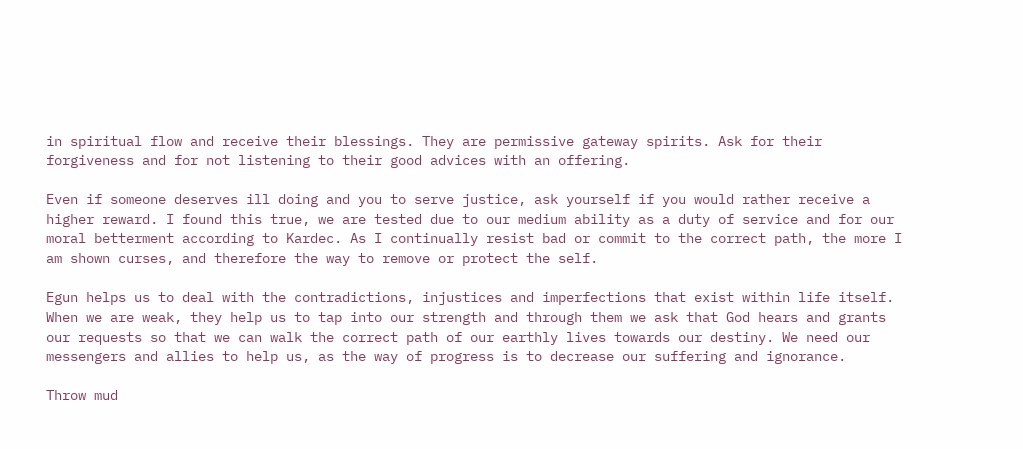in spiritual flow and receive their blessings. They are permissive gateway spirits. Ask for their forgiveness and for not listening to their good advices with an offering.

Even if someone deserves ill doing and you to serve justice, ask yourself if you would rather receive a higher reward. I found this true, we are tested due to our medium ability as a duty of service and for our moral betterment according to Kardec. As I continually resist bad or commit to the correct path, the more I am shown curses, and therefore the way to remove or protect the self.

Egun helps us to deal with the contradictions, injustices and imperfections that exist within life itself. When we are weak, they help us to tap into our strength and through them we ask that God hears and grants our requests so that we can walk the correct path of our earthly lives towards our destiny. We need our messengers and allies to help us, as the way of progress is to decrease our suffering and ignorance.

Throw mud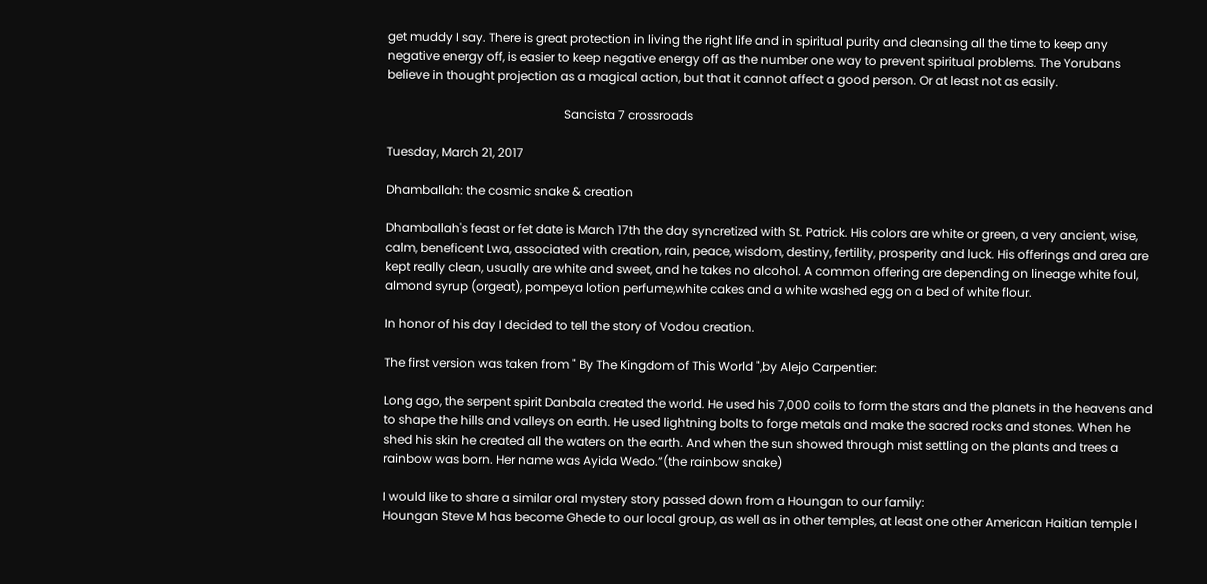get muddy I say. There is great protection in living the right life and in spiritual purity and cleansing all the time to keep any negative energy off, is easier to keep negative energy off as the number one way to prevent spiritual problems. The Yorubans believe in thought projection as a magical action, but that it cannot affect a good person. Or at least not as easily.

                                                           Sancista 7 crossroads

Tuesday, March 21, 2017

Dhamballah: the cosmic snake & creation

Dhamballah's feast or fet date is March 17th the day syncretized with St. Patrick. His colors are white or green, a very ancient, wise, calm, beneficent Lwa, associated with creation, rain, peace, wisdom, destiny, fertility, prosperity and luck. His offerings and area are kept really clean, usually are white and sweet, and he takes no alcohol. A common offering are depending on lineage white foul, almond syrup (orgeat), pompeya lotion perfume,white cakes and a white washed egg on a bed of white flour.

In honor of his day I decided to tell the story of Vodou creation.

The first version was taken from " By The Kingdom of This World ",by Alejo Carpentier:

Long ago, the serpent spirit Danbala created the world. He used his 7,000 coils to form the stars and the planets in the heavens and to shape the hills and valleys on earth. He used lightning bolts to forge metals and make the sacred rocks and stones. When he shed his skin he created all the waters on the earth. And when the sun showed through mist settling on the plants and trees a rainbow was born. Her name was Ayida Wedo.”(the rainbow snake)

I would like to share a similar oral mystery story passed down from a Houngan to our family:
Houngan Steve M has become Ghede to our local group, as well as in other temples, at least one other American Haitian temple I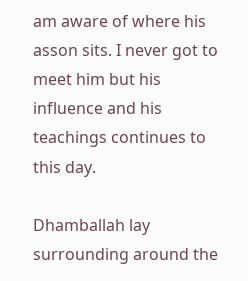am aware of where his asson sits. I never got to meet him but his influence and his teachings continues to this day.

Dhamballah lay surrounding around the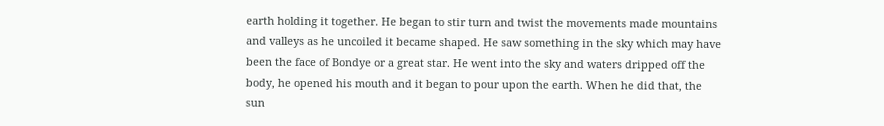earth holding it together. He began to stir turn and twist the movements made mountains and valleys as he uncoiled it became shaped. He saw something in the sky which may have been the face of Bondye or a great star. He went into the sky and waters dripped off the body, he opened his mouth and it began to pour upon the earth. When he did that, the sun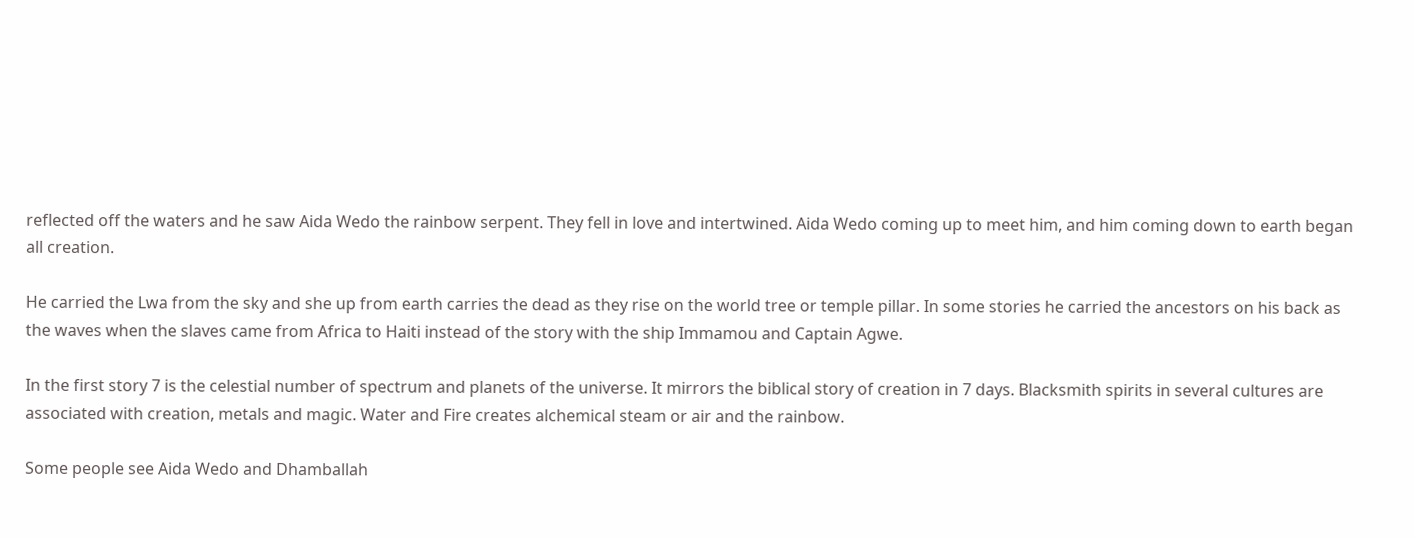reflected off the waters and he saw Aida Wedo the rainbow serpent. They fell in love and intertwined. Aida Wedo coming up to meet him, and him coming down to earth began all creation.

He carried the Lwa from the sky and she up from earth carries the dead as they rise on the world tree or temple pillar. In some stories he carried the ancestors on his back as the waves when the slaves came from Africa to Haiti instead of the story with the ship Immamou and Captain Agwe.

In the first story 7 is the celestial number of spectrum and planets of the universe. It mirrors the biblical story of creation in 7 days. Blacksmith spirits in several cultures are associated with creation, metals and magic. Water and Fire creates alchemical steam or air and the rainbow.

Some people see Aida Wedo and Dhamballah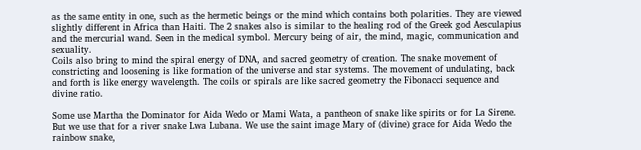as the same entity in one, such as the hermetic beings or the mind which contains both polarities. They are viewed slightly different in Africa than Haiti. The 2 snakes also is similar to the healing rod of the Greek god Aesculapius and the mercurial wand. Seen in the medical symbol. Mercury being of air, the mind, magic, communication and sexuality.
Coils also bring to mind the spiral energy of DNA, and sacred geometry of creation. The snake movement of constricting and loosening is like formation of the universe and star systems. The movement of undulating, back and forth is like energy wavelength. The coils or spirals are like sacred geometry the Fibonacci sequence and divine ratio.

Some use Martha the Dominator for Aida Wedo or Mami Wata, a pantheon of snake like spirits or for La Sirene. But we use that for a river snake Lwa Lubana. We use the saint image Mary of (divine) grace for Aida Wedo the rainbow snake,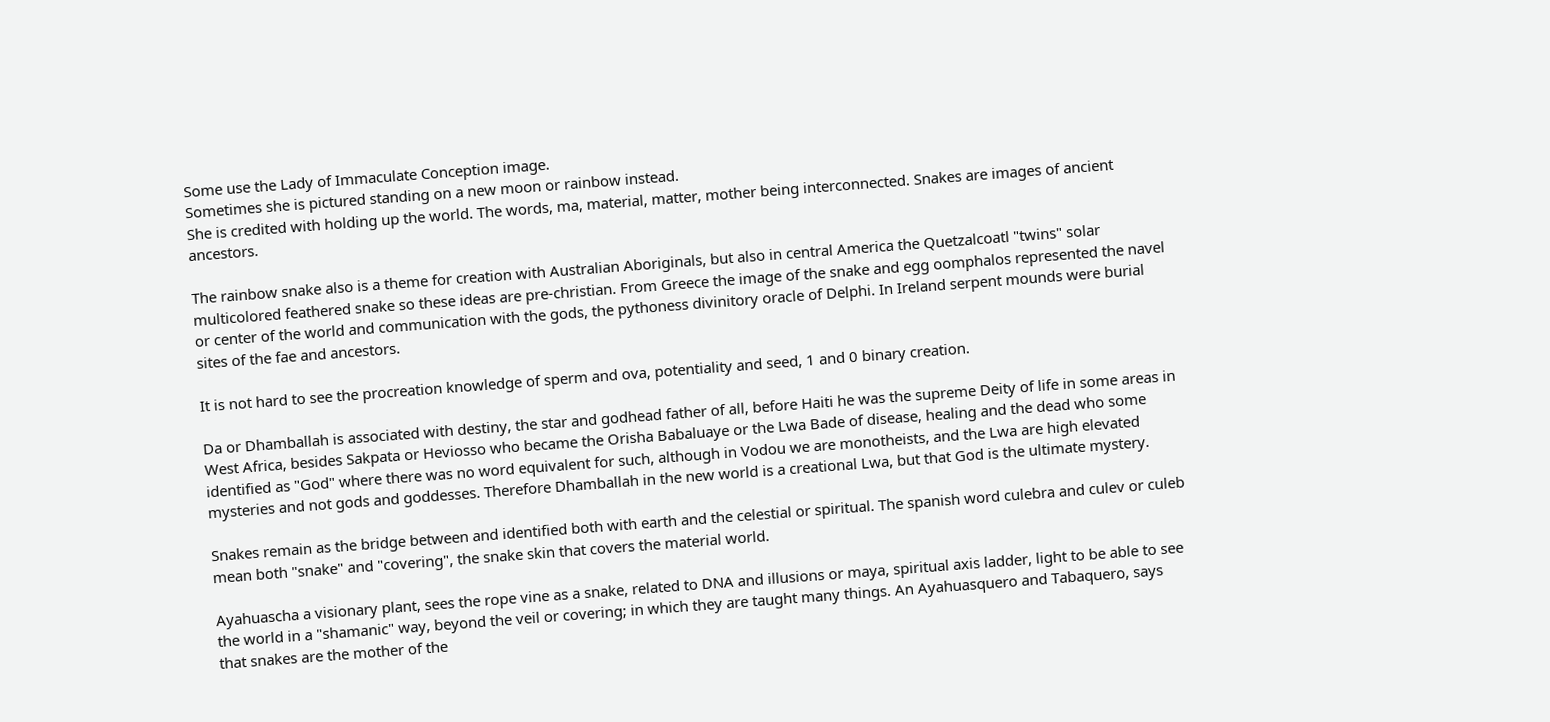Some use the Lady of Immaculate Conception image.
Sometimes she is pictured standing on a new moon or rainbow instead.
She is credited with holding up the world. The words, ma, material, matter, mother being interconnected. Snakes are images of ancient ancestors.

The rainbow snake also is a theme for creation with Australian Aboriginals, but also in central America the Quetzalcoatl "twins" solar multicolored feathered snake so these ideas are pre-christian. From Greece the image of the snake and egg oomphalos represented the navel or center of the world and communication with the gods, the pythoness divinitory oracle of Delphi. In Ireland serpent mounds were burial sites of the fae and ancestors.

It is not hard to see the procreation knowledge of sperm and ova, potentiality and seed, 1 and 0 binary creation.

Da or Dhamballah is associated with destiny, the star and godhead father of all, before Haiti he was the supreme Deity of life in some areas in West Africa, besides Sakpata or Heviosso who became the Orisha Babaluaye or the Lwa Bade of disease, healing and the dead who some identified as "God" where there was no word equivalent for such, although in Vodou we are monotheists, and the Lwa are high elevated mysteries and not gods and goddesses. Therefore Dhamballah in the new world is a creational Lwa, but that God is the ultimate mystery.

Snakes remain as the bridge between and identified both with earth and the celestial or spiritual. The spanish word culebra and culev or culeb mean both "snake" and "covering", the snake skin that covers the material world.

Ayahuascha a visionary plant, sees the rope vine as a snake, related to DNA and illusions or maya, spiritual axis ladder, light to be able to see the world in a "shamanic" way, beyond the veil or covering; in which they are taught many things. An Ayahuasquero and Tabaquero, says that snakes are the mother of the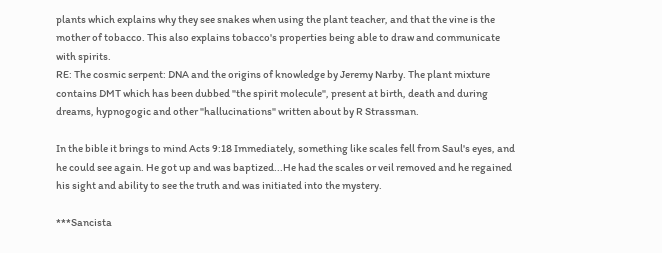plants which explains why they see snakes when using the plant teacher, and that the vine is the mother of tobacco. This also explains tobacco's properties being able to draw and communicate with spirits.
RE: The cosmic serpent: DNA and the origins of knowledge by Jeremy Narby. The plant mixture contains DMT which has been dubbed "the spirit molecule", present at birth, death and during dreams, hypnogogic and other "hallucinations" written about by R Strassman.

In the bible it brings to mind Acts 9:18 Immediately, something like scales fell from Saul's eyes, and he could see again. He got up and was baptized...He had the scales or veil removed and he regained his sight and ability to see the truth and was initiated into the mystery.

***Sancista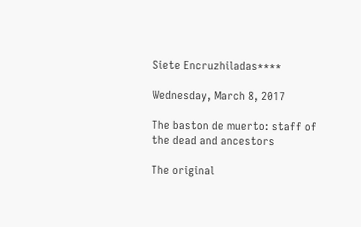Siete Encruzhiladas****

Wednesday, March 8, 2017

The baston de muerto: staff of the dead and ancestors

The original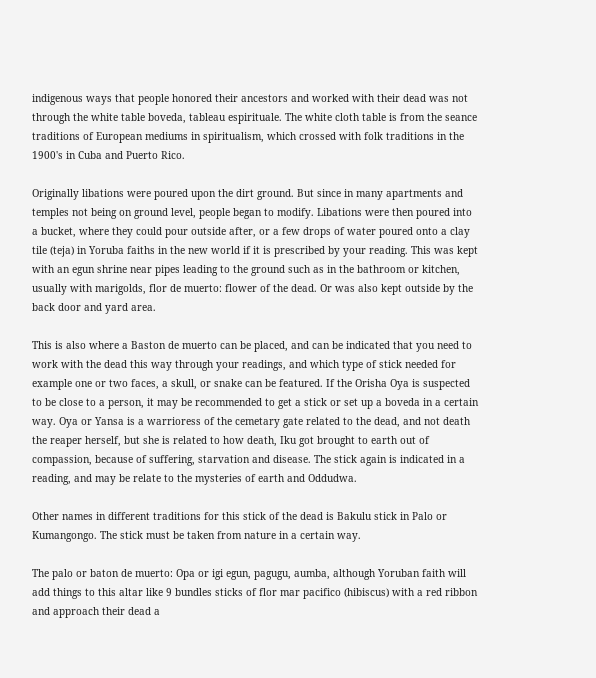indigenous ways that people honored their ancestors and worked with their dead was not through the white table boveda, tableau espirituale. The white cloth table is from the seance traditions of European mediums in spiritualism, which crossed with folk traditions in the 1900's in Cuba and Puerto Rico.

Originally libations were poured upon the dirt ground. But since in many apartments and temples not being on ground level, people began to modify. Libations were then poured into a bucket, where they could pour outside after, or a few drops of water poured onto a clay tile (teja) in Yoruba faiths in the new world if it is prescribed by your reading. This was kept with an egun shrine near pipes leading to the ground such as in the bathroom or kitchen, usually with marigolds, flor de muerto: flower of the dead. Or was also kept outside by the back door and yard area.

This is also where a Baston de muerto can be placed, and can be indicated that you need to work with the dead this way through your readings, and which type of stick needed for example one or two faces, a skull, or snake can be featured. If the Orisha Oya is suspected to be close to a person, it may be recommended to get a stick or set up a boveda in a certain way. Oya or Yansa is a warrioress of the cemetary gate related to the dead, and not death the reaper herself, but she is related to how death, Iku got brought to earth out of compassion, because of suffering, starvation and disease. The stick again is indicated in a reading, and may be relate to the mysteries of earth and Oddudwa.

Other names in different traditions for this stick of the dead is Bakulu stick in Palo or Kumangongo. The stick must be taken from nature in a certain way.

The palo or baton de muerto: Opa or igi egun, pagugu, aumba, although Yoruban faith will add things to this altar like 9 bundles sticks of flor mar pacifico (hibiscus) with a red ribbon and approach their dead a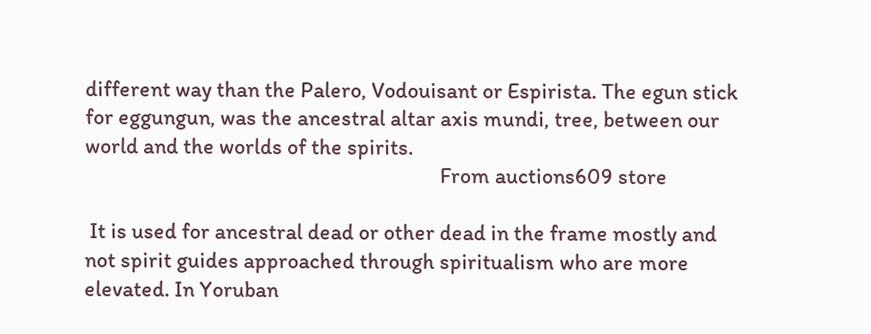different way than the Palero, Vodouisant or Espirista. The egun stick for eggungun, was the ancestral altar axis mundi, tree, between our world and the worlds of the spirits.
                                                                       From auctions609 store

 It is used for ancestral dead or other dead in the frame mostly and not spirit guides approached through spiritualism who are more elevated. In Yoruban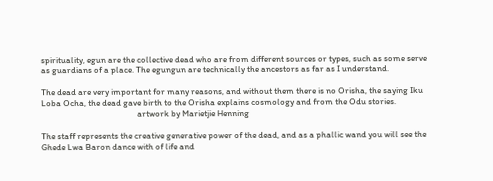spirituality, egun are the collective dead who are from different sources or types, such as some serve as guardians of a place. The egungun are technically the ancestors as far as I understand.

The dead are very important for many reasons, and without them there is no Orisha, the saying Iku Loba Ocha, the dead gave birth to the Orisha explains cosmology and from the Odu stories.
                                                artwork by Marietjie Henning

The staff represents the creative generative power of the dead, and as a phallic wand you will see the Ghede Lwa Baron dance with of life and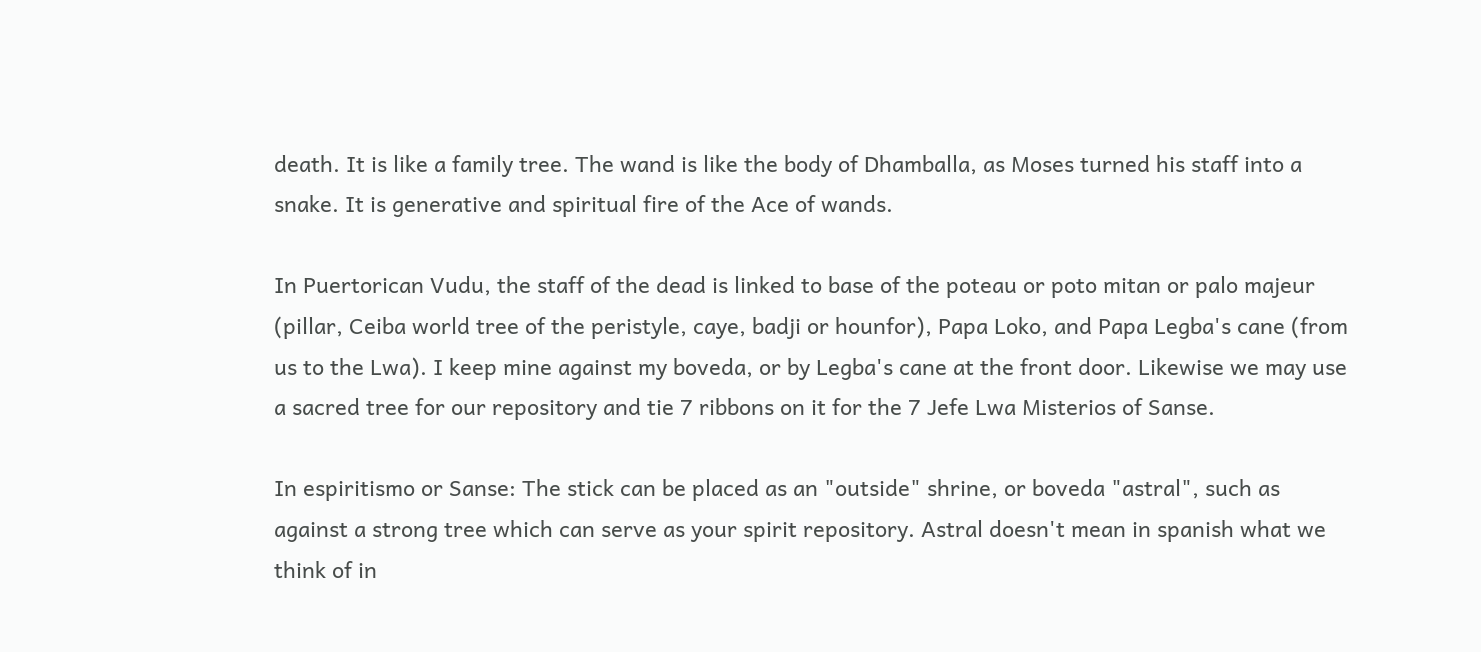death. It is like a family tree. The wand is like the body of Dhamballa, as Moses turned his staff into a snake. It is generative and spiritual fire of the Ace of wands.

In Puertorican Vudu, the staff of the dead is linked to base of the poteau or poto mitan or palo majeur (pillar, Ceiba world tree of the peristyle, caye, badji or hounfor), Papa Loko, and Papa Legba's cane (from us to the Lwa). I keep mine against my boveda, or by Legba's cane at the front door. Likewise we may use a sacred tree for our repository and tie 7 ribbons on it for the 7 Jefe Lwa Misterios of Sanse.

In espiritismo or Sanse: The stick can be placed as an "outside" shrine, or boveda "astral", such as against a strong tree which can serve as your spirit repository. Astral doesn't mean in spanish what we think of in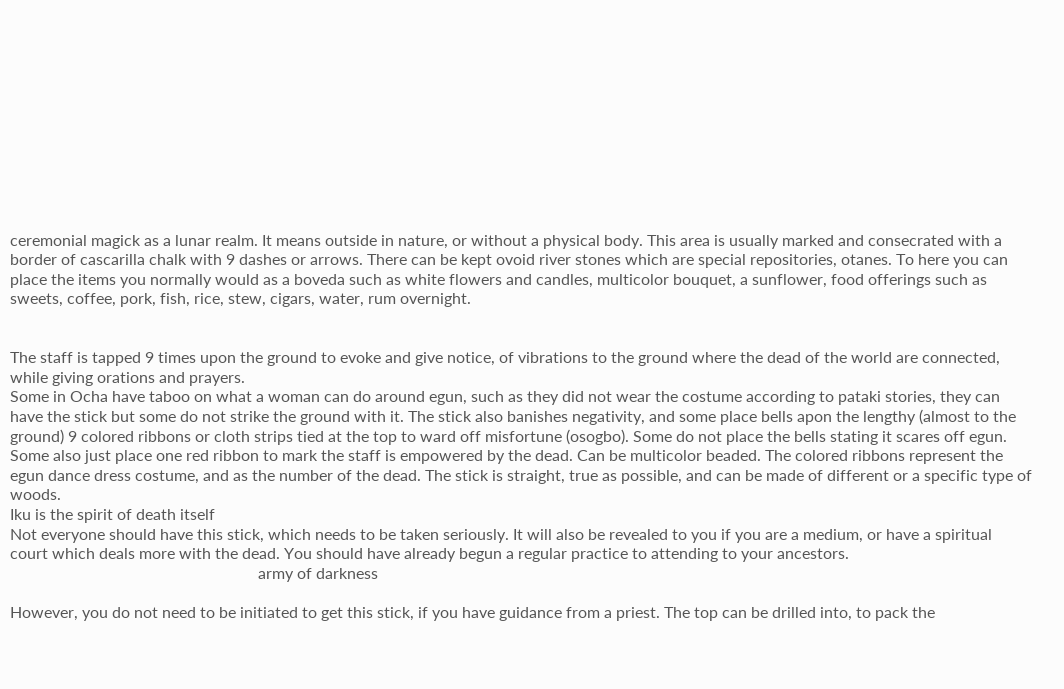ceremonial magick as a lunar realm. It means outside in nature, or without a physical body. This area is usually marked and consecrated with a border of cascarilla chalk with 9 dashes or arrows. There can be kept ovoid river stones which are special repositories, otanes. To here you can place the items you normally would as a boveda such as white flowers and candles, multicolor bouquet, a sunflower, food offerings such as sweets, coffee, pork, fish, rice, stew, cigars, water, rum overnight.


The staff is tapped 9 times upon the ground to evoke and give notice, of vibrations to the ground where the dead of the world are connected, while giving orations and prayers.
Some in Ocha have taboo on what a woman can do around egun, such as they did not wear the costume according to pataki stories, they can have the stick but some do not strike the ground with it. The stick also banishes negativity, and some place bells apon the lengthy (almost to the ground) 9 colored ribbons or cloth strips tied at the top to ward off misfortune (osogbo). Some do not place the bells stating it scares off egun. Some also just place one red ribbon to mark the staff is empowered by the dead. Can be multicolor beaded. The colored ribbons represent the egun dance dress costume, and as the number of the dead. The stick is straight, true as possible, and can be made of different or a specific type of woods.
Iku is the spirit of death itself
Not everyone should have this stick, which needs to be taken seriously. It will also be revealed to you if you are a medium, or have a spiritual court which deals more with the dead. You should have already begun a regular practice to attending to your ancestors.
                                                              army of darkness

However, you do not need to be initiated to get this stick, if you have guidance from a priest. The top can be drilled into, to pack the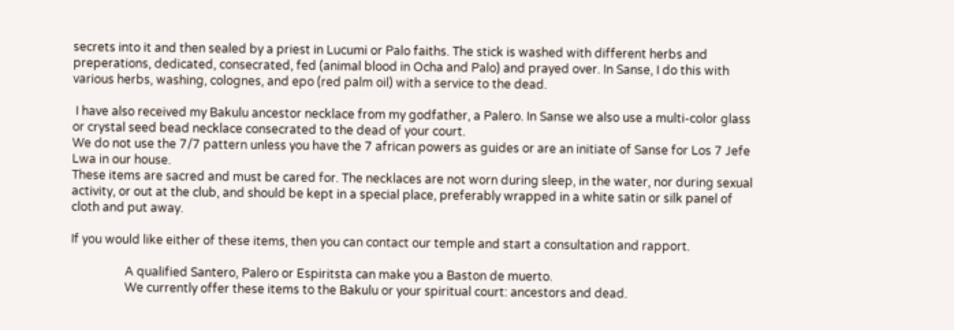secrets into it and then sealed by a priest in Lucumi or Palo faiths. The stick is washed with different herbs and preperations, dedicated, consecrated, fed (animal blood in Ocha and Palo) and prayed over. In Sanse, I do this with various herbs, washing, colognes, and epo (red palm oil) with a service to the dead.

 I have also received my Bakulu ancestor necklace from my godfather, a Palero. In Sanse we also use a multi-color glass or crystal seed bead necklace consecrated to the dead of your court.
We do not use the 7/7 pattern unless you have the 7 african powers as guides or are an initiate of Sanse for Los 7 Jefe Lwa in our house.
These items are sacred and must be cared for. The necklaces are not worn during sleep, in the water, nor during sexual activity, or out at the club, and should be kept in a special place, preferably wrapped in a white satin or silk panel of cloth and put away.

If you would like either of these items, then you can contact our temple and start a consultation and rapport.

                  A qualified Santero, Palero or Espiritsta can make you a Baston de muerto.
                  We currently offer these items to the Bakulu or your spiritual court: ancestors and dead.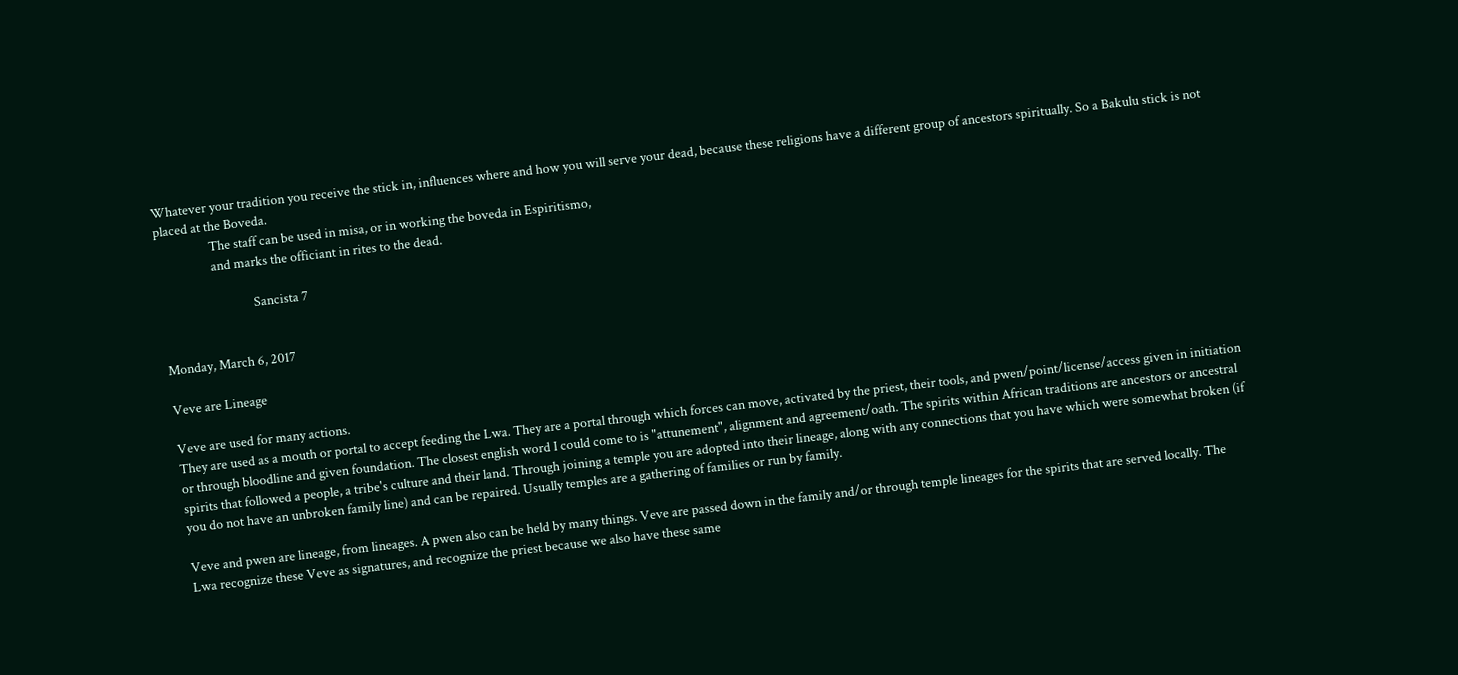Whatever your tradition you receive the stick in, influences where and how you will serve your dead, because these religions have a different group of ancestors spiritually. So a Bakulu stick is not placed at the Boveda.
                  The staff can be used in misa, or in working the boveda in Espiritismo,
                  and marks the officiant in rites to the dead.

                               Sancista 7


Monday, March 6, 2017

Veve are Lineage

Veve are used for many actions.
They are used as a mouth or portal to accept feeding the Lwa. They are a portal through which forces can move, activated by the priest, their tools, and pwen/point/license/access given in initiation or through bloodline and given foundation. The closest english word I could come to is "attunement", alignment and agreement/oath. The spirits within African traditions are ancestors or ancestral spirits that followed a people, a tribe's culture and their land. Through joining a temple you are adopted into their lineage, along with any connections that you have which were somewhat broken (if you do not have an unbroken family line) and can be repaired. Usually temples are a gathering of families or run by family.

Veve and pwen are lineage, from lineages. A pwen also can be held by many things. Veve are passed down in the family and/or through temple lineages for the spirits that are served locally. The Lwa recognize these Veve as signatures, and recognize the priest because we also have these same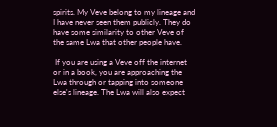spirits. My Veve belong to my lineage and I have never seen them publicly. They do have some similarity to other Veve of the same Lwa that other people have.

 If you are using a Veve off the internet or in a book, you are approaching the Lwa through or tapping into someone else's lineage. The Lwa will also expect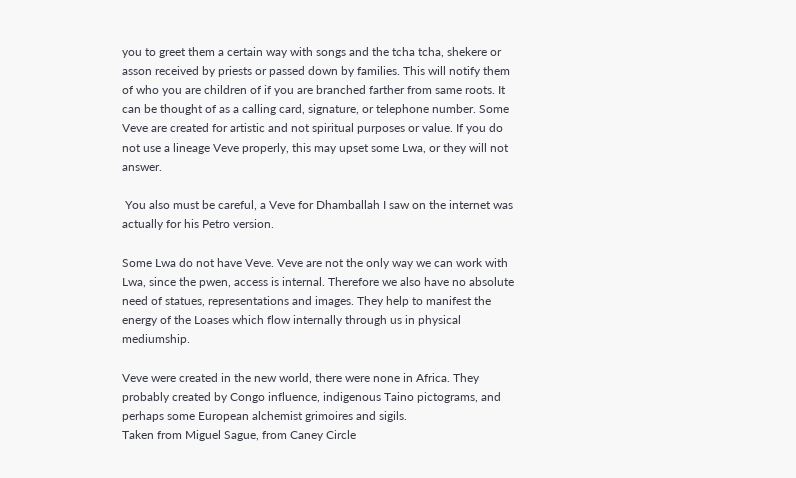you to greet them a certain way with songs and the tcha tcha, shekere or asson received by priests or passed down by families. This will notify them of who you are children of if you are branched farther from same roots. It can be thought of as a calling card, signature, or telephone number. Some Veve are created for artistic and not spiritual purposes or value. If you do not use a lineage Veve properly, this may upset some Lwa, or they will not answer.

 You also must be careful, a Veve for Dhamballah I saw on the internet was actually for his Petro version.

Some Lwa do not have Veve. Veve are not the only way we can work with Lwa, since the pwen, access is internal. Therefore we also have no absolute need of statues, representations and images. They help to manifest the energy of the Loases which flow internally through us in physical mediumship.

Veve were created in the new world, there were none in Africa. They probably created by Congo influence, indigenous Taino pictograms, and perhaps some European alchemist grimoires and sigils.
Taken from Miguel Sague, from Caney Circle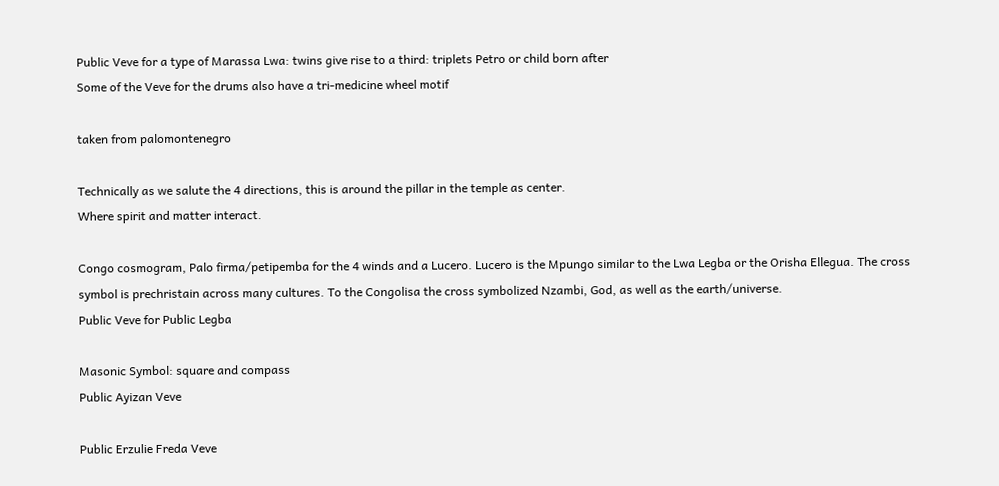Public Veve for a type of Marassa Lwa: twins give rise to a third: triplets Petro or child born after
Some of the Veve for the drums also have a tri-medicine wheel motif

taken from palomontenegro

Technically as we salute the 4 directions, this is around the pillar in the temple as center.
Where spirit and matter interact.

Congo cosmogram, Palo firma/petipemba for the 4 winds and a Lucero. Lucero is the Mpungo similar to the Lwa Legba or the Orisha Ellegua. The cross symbol is prechristain across many cultures. To the Congolisa the cross symbolized Nzambi, God, as well as the earth/universe.
Public Veve for Public Legba

Masonic Symbol: square and compass
Public Ayizan Veve

Public Erzulie Freda Veve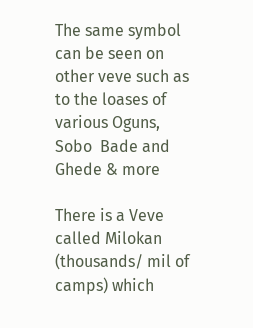The same symbol can be seen on other veve such as to the loases of various Oguns, Sobo  Bade and Ghede & more

There is a Veve called Milokan (thousands/ mil of camps) which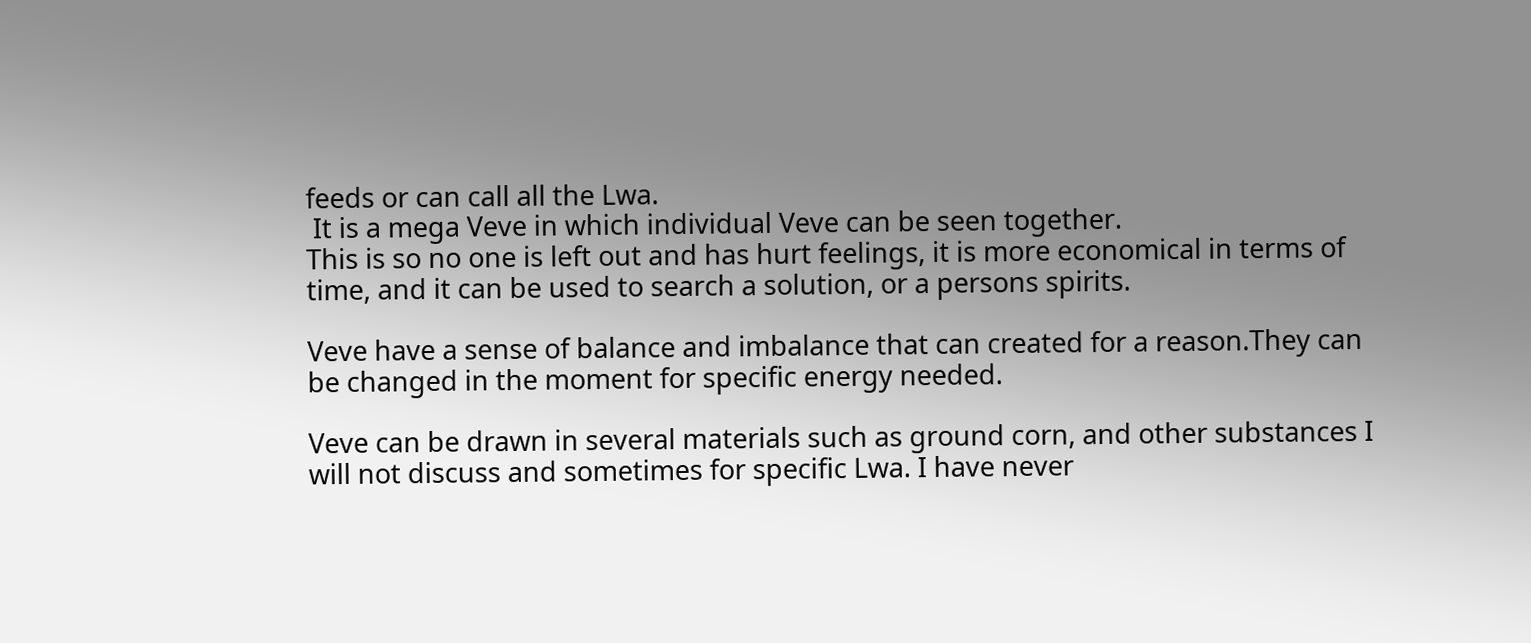feeds or can call all the Lwa.
 It is a mega Veve in which individual Veve can be seen together.
This is so no one is left out and has hurt feelings, it is more economical in terms of time, and it can be used to search a solution, or a persons spirits.

Veve have a sense of balance and imbalance that can created for a reason.They can be changed in the moment for specific energy needed.

Veve can be drawn in several materials such as ground corn, and other substances I will not discuss and sometimes for specific Lwa. I have never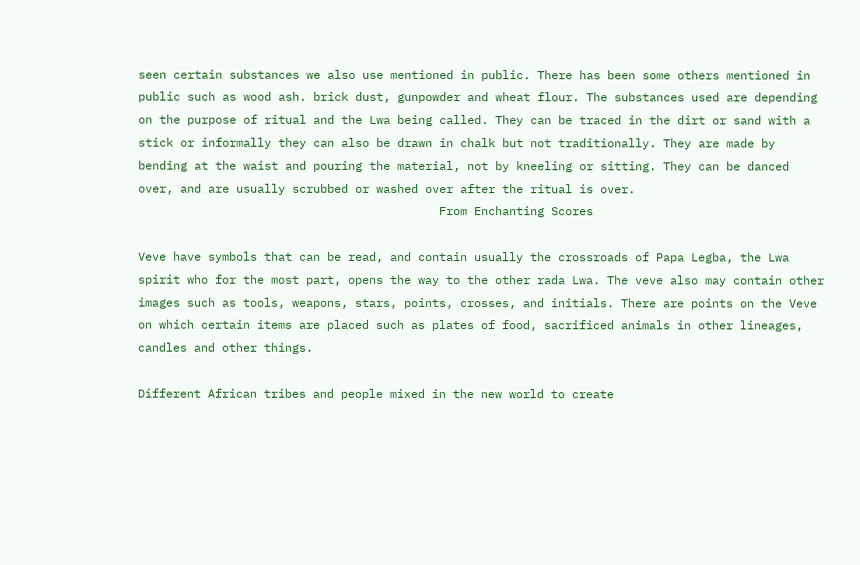seen certain substances we also use mentioned in public. There has been some others mentioned in public such as wood ash. brick dust, gunpowder and wheat flour. The substances used are depending on the purpose of ritual and the Lwa being called. They can be traced in the dirt or sand with a stick or informally they can also be drawn in chalk but not traditionally. They are made by bending at the waist and pouring the material, not by kneeling or sitting. They can be danced over, and are usually scrubbed or washed over after the ritual is over.
                                           From Enchanting Scores

Veve have symbols that can be read, and contain usually the crossroads of Papa Legba, the Lwa spirit who for the most part, opens the way to the other rada Lwa. The veve also may contain other images such as tools, weapons, stars, points, crosses, and initials. There are points on the Veve on which certain items are placed such as plates of food, sacrificed animals in other lineages, candles and other things.

Different African tribes and people mixed in the new world to create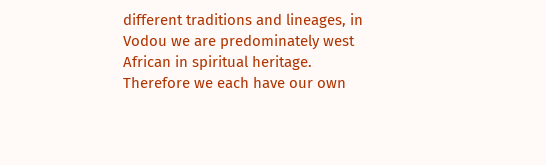different traditions and lineages, in Vodou we are predominately west African in spiritual heritage. Therefore we each have our own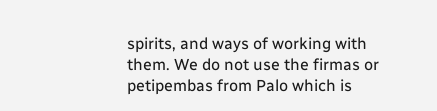spirits, and ways of working with them. We do not use the firmas or petipembas from Palo which is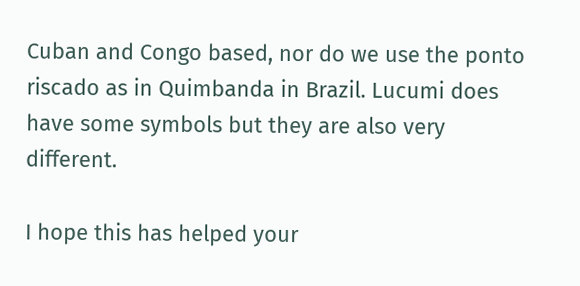Cuban and Congo based, nor do we use the ponto riscado as in Quimbanda in Brazil. Lucumi does have some symbols but they are also very different.

I hope this has helped your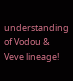understanding of Vodou & Veve lineage!